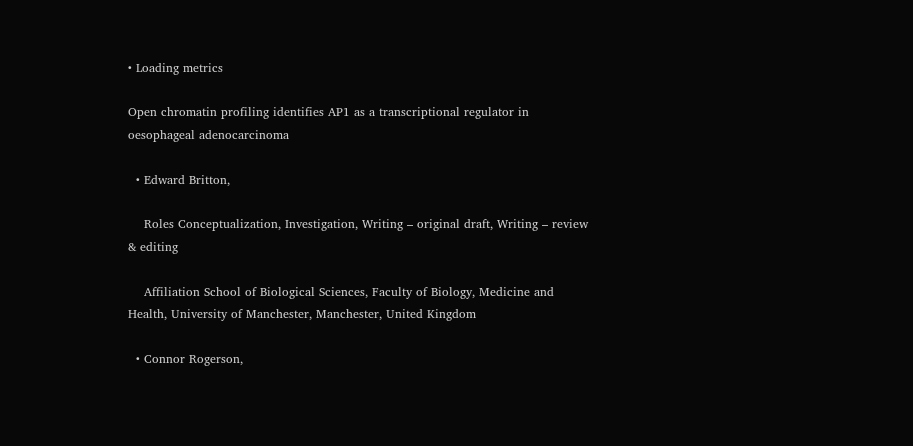• Loading metrics

Open chromatin profiling identifies AP1 as a transcriptional regulator in oesophageal adenocarcinoma

  • Edward Britton,

    Roles Conceptualization, Investigation, Writing – original draft, Writing – review & editing

    Affiliation School of Biological Sciences, Faculty of Biology, Medicine and Health, University of Manchester, Manchester, United Kingdom

  • Connor Rogerson,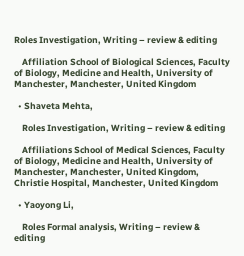Roles Investigation, Writing – review & editing

    Affiliation School of Biological Sciences, Faculty of Biology, Medicine and Health, University of Manchester, Manchester, United Kingdom

  • Shaveta Mehta,

    Roles Investigation, Writing – review & editing

    Affiliations School of Medical Sciences, Faculty of Biology, Medicine and Health, University of Manchester, Manchester, United Kingdom, Christie Hospital, Manchester, United Kingdom

  • Yaoyong Li,

    Roles Formal analysis, Writing – review & editing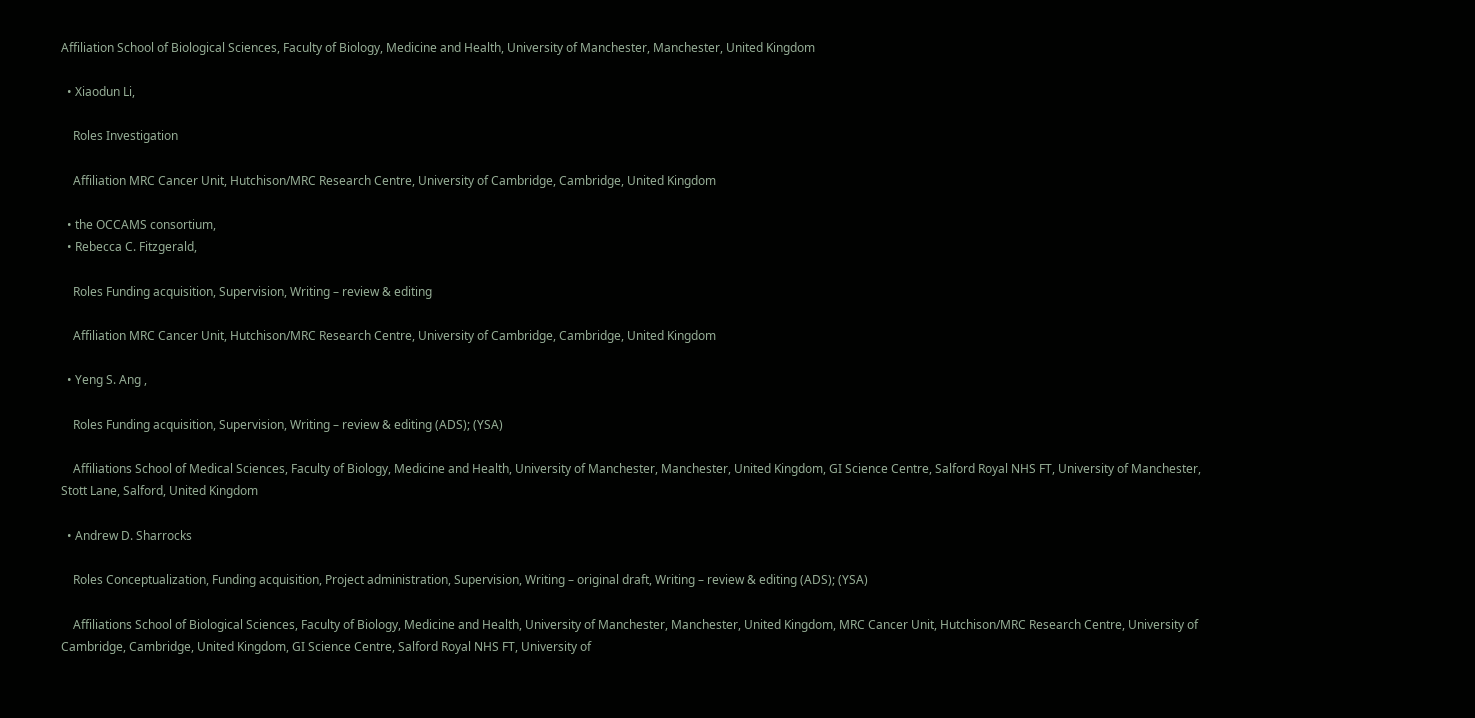Affiliation School of Biological Sciences, Faculty of Biology, Medicine and Health, University of Manchester, Manchester, United Kingdom

  • Xiaodun Li,

    Roles Investigation

    Affiliation MRC Cancer Unit, Hutchison/MRC Research Centre, University of Cambridge, Cambridge, United Kingdom

  • the OCCAMS consortium,
  • Rebecca C. Fitzgerald,

    Roles Funding acquisition, Supervision, Writing – review & editing

    Affiliation MRC Cancer Unit, Hutchison/MRC Research Centre, University of Cambridge, Cambridge, United Kingdom

  • Yeng S. Ang ,

    Roles Funding acquisition, Supervision, Writing – review & editing (ADS); (YSA)

    Affiliations School of Medical Sciences, Faculty of Biology, Medicine and Health, University of Manchester, Manchester, United Kingdom, GI Science Centre, Salford Royal NHS FT, University of Manchester, Stott Lane, Salford, United Kingdom

  • Andrew D. Sharrocks

    Roles Conceptualization, Funding acquisition, Project administration, Supervision, Writing – original draft, Writing – review & editing (ADS); (YSA)

    Affiliations School of Biological Sciences, Faculty of Biology, Medicine and Health, University of Manchester, Manchester, United Kingdom, MRC Cancer Unit, Hutchison/MRC Research Centre, University of Cambridge, Cambridge, United Kingdom, GI Science Centre, Salford Royal NHS FT, University of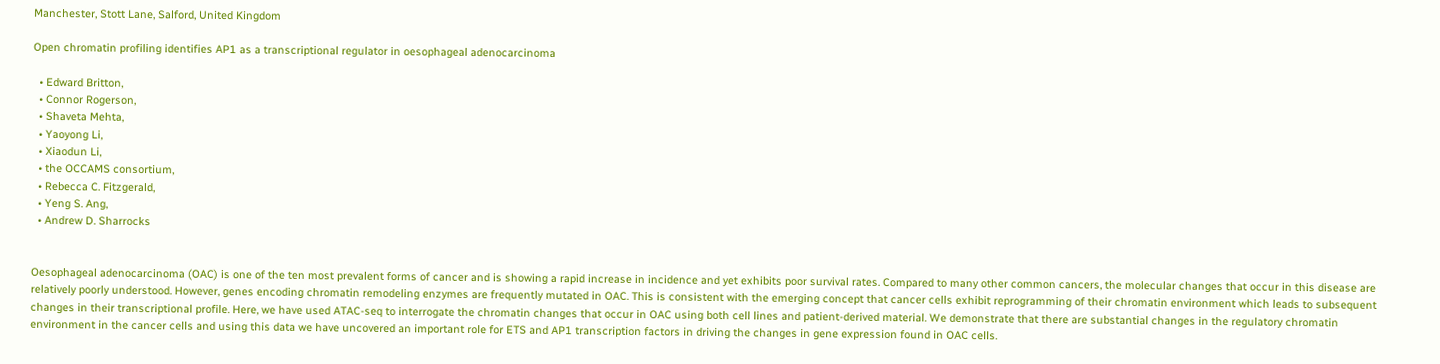Manchester, Stott Lane, Salford, United Kingdom

Open chromatin profiling identifies AP1 as a transcriptional regulator in oesophageal adenocarcinoma

  • Edward Britton,
  • Connor Rogerson,
  • Shaveta Mehta,
  • Yaoyong Li,
  • Xiaodun Li,
  • the OCCAMS consortium,
  • Rebecca C. Fitzgerald,
  • Yeng S. Ang,
  • Andrew D. Sharrocks


Oesophageal adenocarcinoma (OAC) is one of the ten most prevalent forms of cancer and is showing a rapid increase in incidence and yet exhibits poor survival rates. Compared to many other common cancers, the molecular changes that occur in this disease are relatively poorly understood. However, genes encoding chromatin remodeling enzymes are frequently mutated in OAC. This is consistent with the emerging concept that cancer cells exhibit reprogramming of their chromatin environment which leads to subsequent changes in their transcriptional profile. Here, we have used ATAC-seq to interrogate the chromatin changes that occur in OAC using both cell lines and patient-derived material. We demonstrate that there are substantial changes in the regulatory chromatin environment in the cancer cells and using this data we have uncovered an important role for ETS and AP1 transcription factors in driving the changes in gene expression found in OAC cells.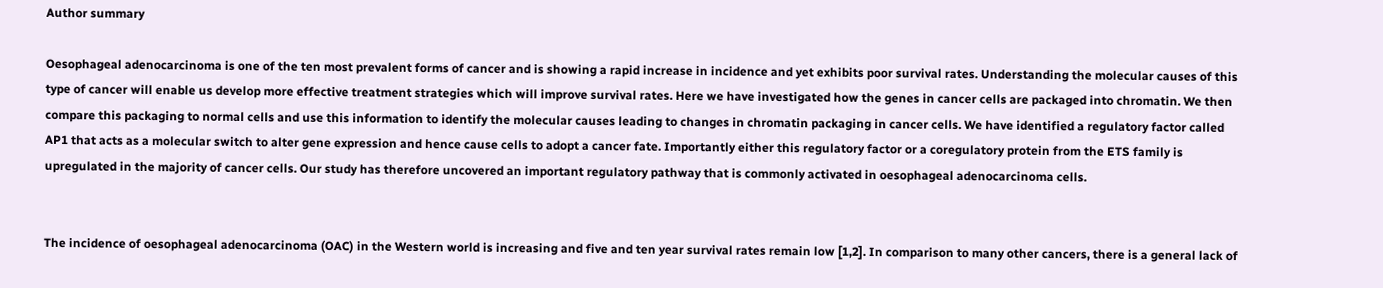Author summary

Oesophageal adenocarcinoma is one of the ten most prevalent forms of cancer and is showing a rapid increase in incidence and yet exhibits poor survival rates. Understanding the molecular causes of this type of cancer will enable us develop more effective treatment strategies which will improve survival rates. Here we have investigated how the genes in cancer cells are packaged into chromatin. We then compare this packaging to normal cells and use this information to identify the molecular causes leading to changes in chromatin packaging in cancer cells. We have identified a regulatory factor called AP1 that acts as a molecular switch to alter gene expression and hence cause cells to adopt a cancer fate. Importantly either this regulatory factor or a coregulatory protein from the ETS family is upregulated in the majority of cancer cells. Our study has therefore uncovered an important regulatory pathway that is commonly activated in oesophageal adenocarcinoma cells.


The incidence of oesophageal adenocarcinoma (OAC) in the Western world is increasing and five and ten year survival rates remain low [1,2]. In comparison to many other cancers, there is a general lack of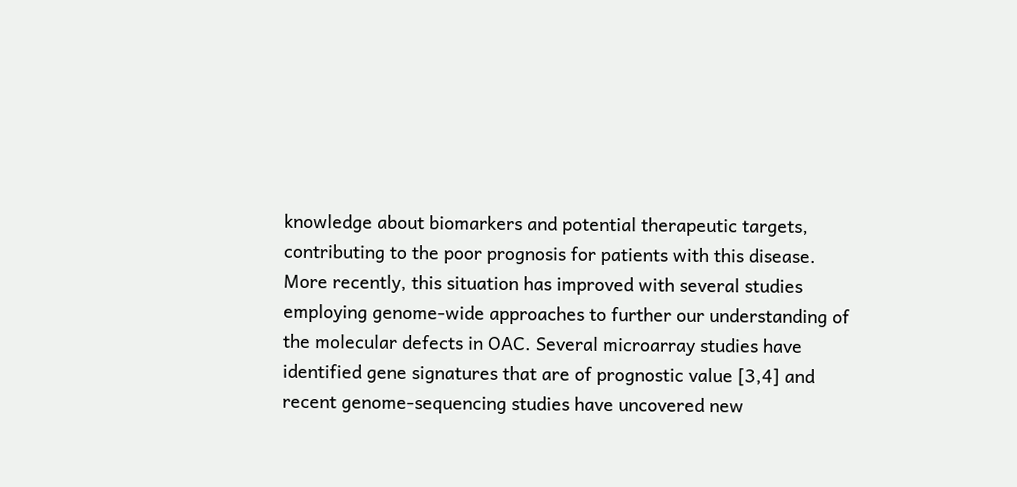knowledge about biomarkers and potential therapeutic targets, contributing to the poor prognosis for patients with this disease. More recently, this situation has improved with several studies employing genome-wide approaches to further our understanding of the molecular defects in OAC. Several microarray studies have identified gene signatures that are of prognostic value [3,4] and recent genome-sequencing studies have uncovered new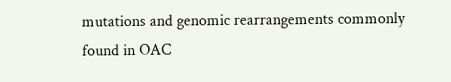mutations and genomic rearrangements commonly found in OAC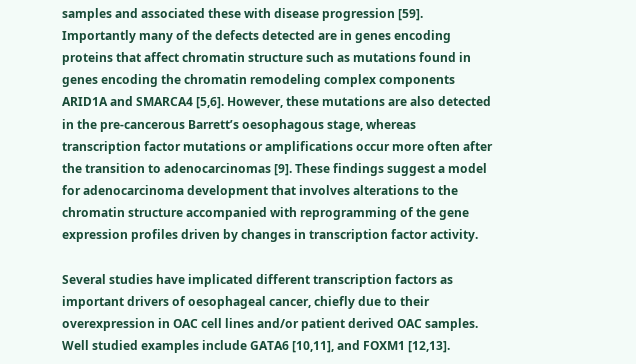samples and associated these with disease progression [59]. Importantly many of the defects detected are in genes encoding proteins that affect chromatin structure such as mutations found in genes encoding the chromatin remodeling complex components ARID1A and SMARCA4 [5,6]. However, these mutations are also detected in the pre-cancerous Barrett’s oesophagous stage, whereas transcription factor mutations or amplifications occur more often after the transition to adenocarcinomas [9]. These findings suggest a model for adenocarcinoma development that involves alterations to the chromatin structure accompanied with reprogramming of the gene expression profiles driven by changes in transcription factor activity.

Several studies have implicated different transcription factors as important drivers of oesophageal cancer, chiefly due to their overexpression in OAC cell lines and/or patient derived OAC samples. Well studied examples include GATA6 [10,11], and FOXM1 [12,13].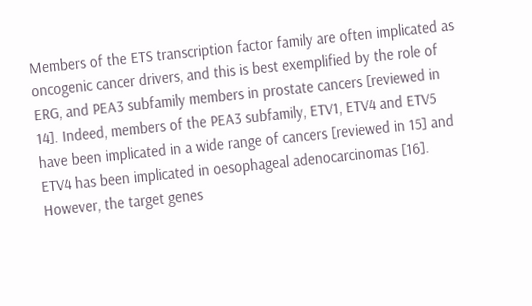Members of the ETS transcription factor family are often implicated as oncogenic cancer drivers, and this is best exemplified by the role of ERG, and PEA3 subfamily members in prostate cancers [reviewed in 14]. Indeed, members of the PEA3 subfamily, ETV1, ETV4 and ETV5 have been implicated in a wide range of cancers [reviewed in 15] and ETV4 has been implicated in oesophageal adenocarcinomas [16]. However, the target genes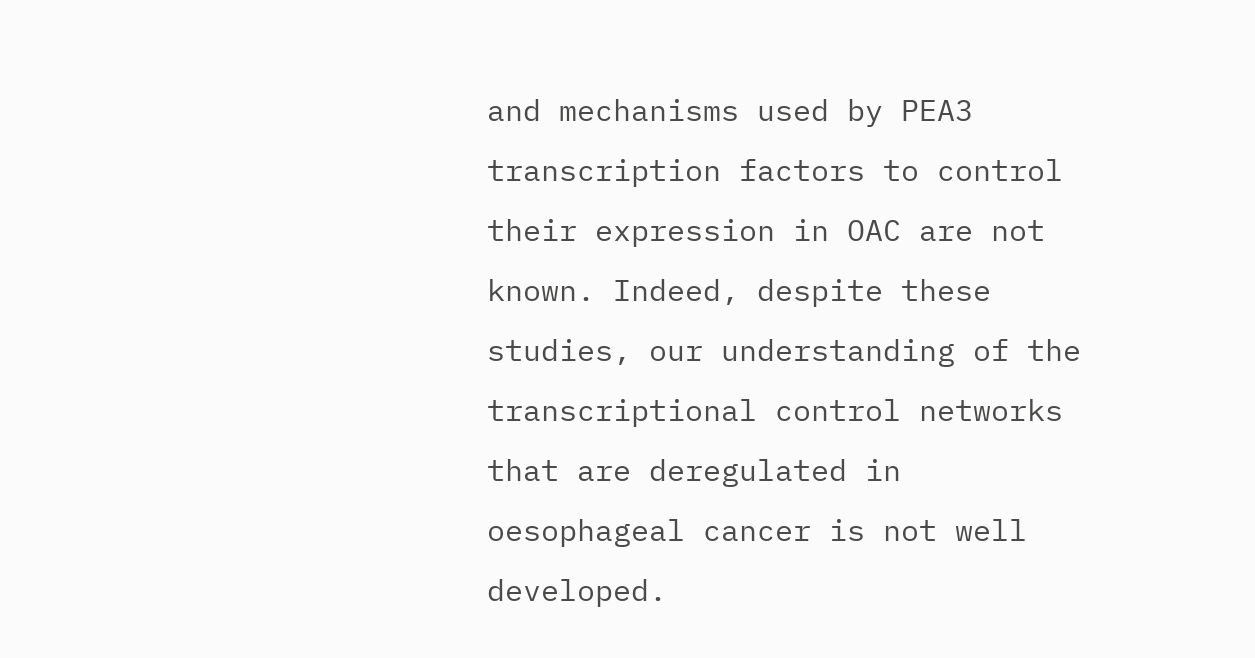and mechanisms used by PEA3 transcription factors to control their expression in OAC are not known. Indeed, despite these studies, our understanding of the transcriptional control networks that are deregulated in oesophageal cancer is not well developed.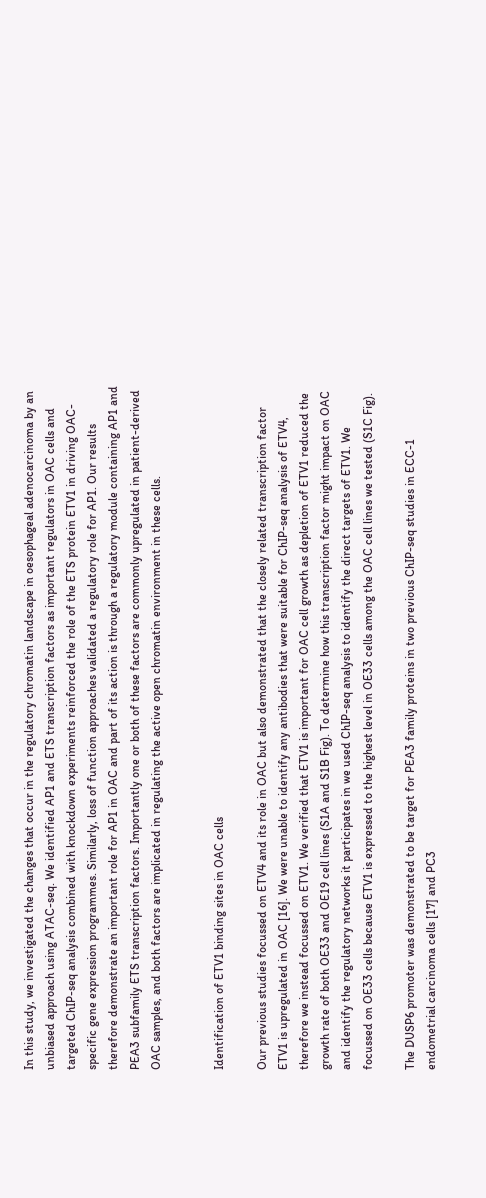In this study, we investigated the changes that occur in the regulatory chromatin landscape in oesophageal adenocarcinoma by an unbiased approach using ATAC-seq. We identified AP1 and ETS transcription factors as important regulators in OAC cells and targeted ChIP-seq analysis combined with knockdown experiments reinforced the role of the ETS protein ETV1 in driving OAC-specific gene expression programmes. Similarly, loss of function approaches validated a regulatory role for AP1. Our results therefore demonstrate an important role for AP1 in OAC and part of its action is through a regulatory module containing AP1 and PEA3 subfamily ETS transcription factors. Importantly one or both of these factors are commonly upregulated in patient-derived OAC samples, and both factors are implicated in regulating the active open chromatin environment in these cells.


Identification of ETV1 binding sites in OAC cells

Our previous studies focussed on ETV4 and its role in OAC but also demonstrated that the closely related transcription factor ETV1 is upregulated in OAC [16]. We were unable to identify any antibodies that were suitable for ChIP-seq analysis of ETV4, therefore we instead focussed on ETV1. We verified that ETV1 is important for OAC cell growth as depletion of ETV1 reduced the growth rate of both OE33 and OE19 cell lines (S1A and S1B Fig). To determine how this transcription factor might impact on OAC and identify the regulatory networks it participates in we used ChIP-seq analysis to identify the direct targets of ETV1. We focussed on OE33 cells because ETV1 is expressed to the highest level in OE33 cells among the OAC cell lines we tested (S1C Fig).

The DUSP6 promoter was demonstrated to be target for PEA3 family proteins in two previous ChIP-seq studies in ECC-1 endometrial carcinoma cells [17] and PC3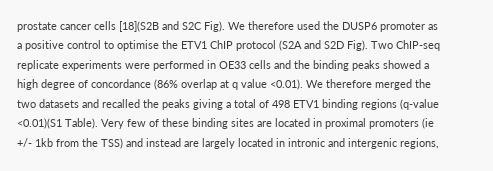prostate cancer cells [18](S2B and S2C Fig). We therefore used the DUSP6 promoter as a positive control to optimise the ETV1 ChIP protocol (S2A and S2D Fig). Two ChIP-seq replicate experiments were performed in OE33 cells and the binding peaks showed a high degree of concordance (86% overlap at q value <0.01). We therefore merged the two datasets and recalled the peaks giving a total of 498 ETV1 binding regions (q-value <0.01)(S1 Table). Very few of these binding sites are located in proximal promoters (ie +/- 1kb from the TSS) and instead are largely located in intronic and intergenic regions,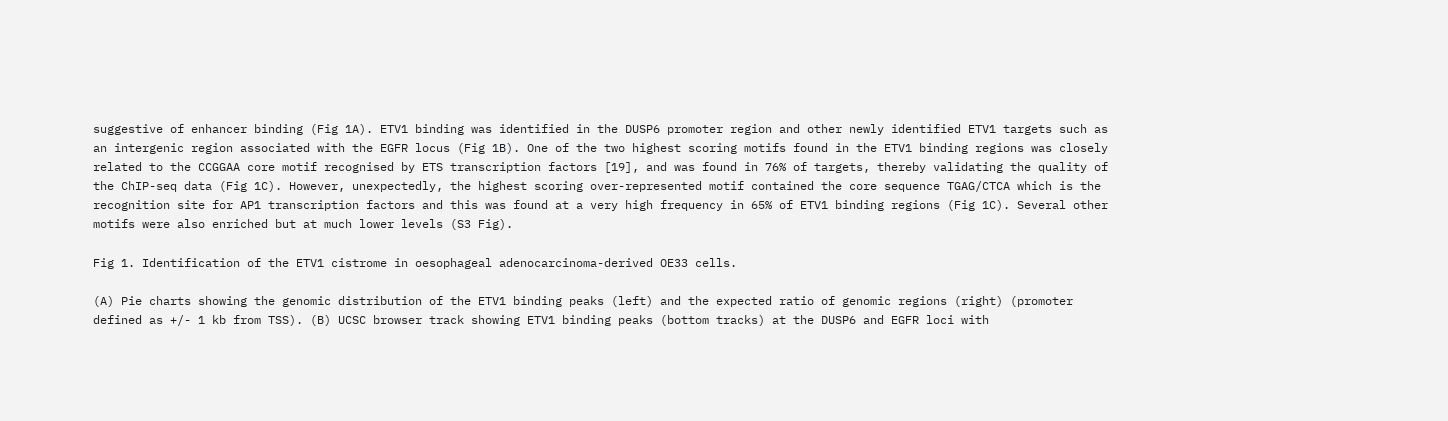suggestive of enhancer binding (Fig 1A). ETV1 binding was identified in the DUSP6 promoter region and other newly identified ETV1 targets such as an intergenic region associated with the EGFR locus (Fig 1B). One of the two highest scoring motifs found in the ETV1 binding regions was closely related to the CCGGAA core motif recognised by ETS transcription factors [19], and was found in 76% of targets, thereby validating the quality of the ChIP-seq data (Fig 1C). However, unexpectedly, the highest scoring over-represented motif contained the core sequence TGAG/CTCA which is the recognition site for AP1 transcription factors and this was found at a very high frequency in 65% of ETV1 binding regions (Fig 1C). Several other motifs were also enriched but at much lower levels (S3 Fig).

Fig 1. Identification of the ETV1 cistrome in oesophageal adenocarcinoma-derived OE33 cells.

(A) Pie charts showing the genomic distribution of the ETV1 binding peaks (left) and the expected ratio of genomic regions (right) (promoter defined as +/- 1 kb from TSS). (B) UCSC browser track showing ETV1 binding peaks (bottom tracks) at the DUSP6 and EGFR loci with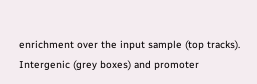enrichment over the input sample (top tracks). Intergenic (grey boxes) and promoter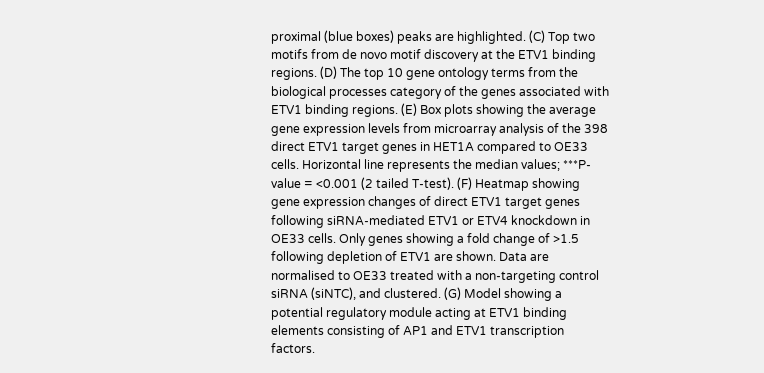proximal (blue boxes) peaks are highlighted. (C) Top two motifs from de novo motif discovery at the ETV1 binding regions. (D) The top 10 gene ontology terms from the biological processes category of the genes associated with ETV1 binding regions. (E) Box plots showing the average gene expression levels from microarray analysis of the 398 direct ETV1 target genes in HET1A compared to OE33 cells. Horizontal line represents the median values; ***P-value = <0.001 (2 tailed T-test). (F) Heatmap showing gene expression changes of direct ETV1 target genes following siRNA-mediated ETV1 or ETV4 knockdown in OE33 cells. Only genes showing a fold change of >1.5 following depletion of ETV1 are shown. Data are normalised to OE33 treated with a non-targeting control siRNA (siNTC), and clustered. (G) Model showing a potential regulatory module acting at ETV1 binding elements consisting of AP1 and ETV1 transcription factors.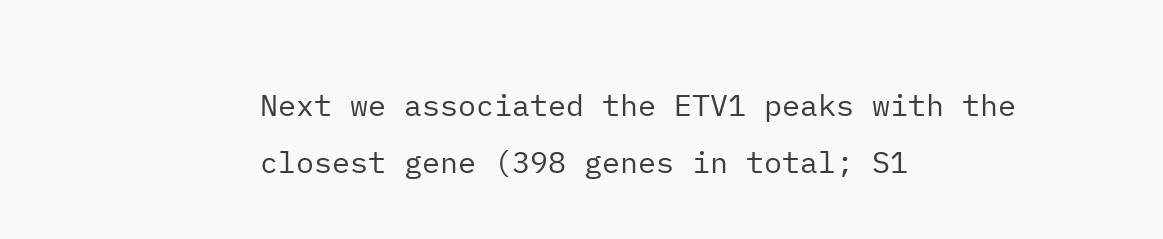Next we associated the ETV1 peaks with the closest gene (398 genes in total; S1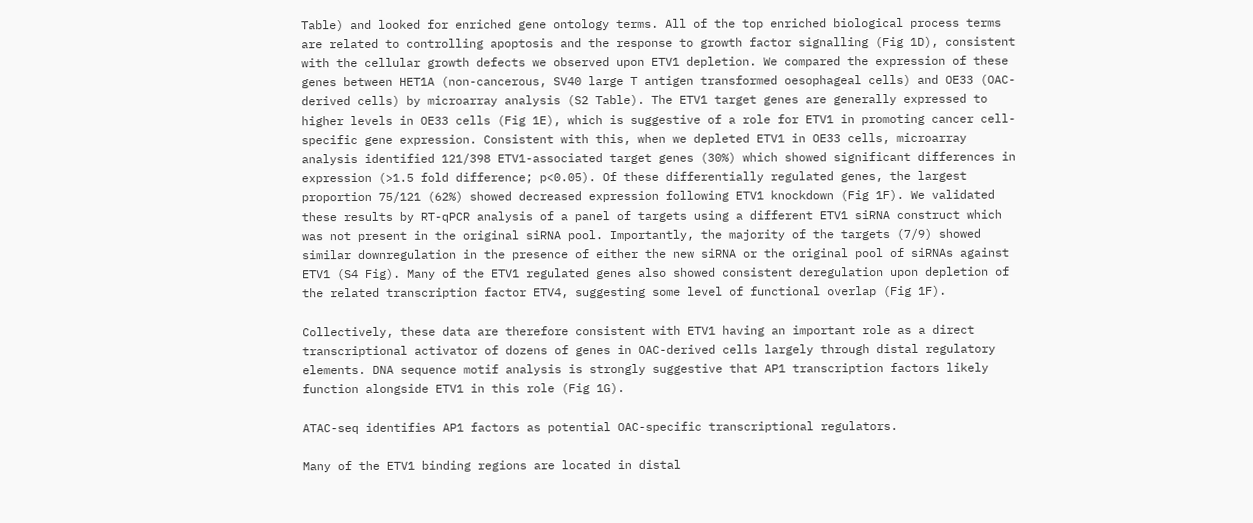Table) and looked for enriched gene ontology terms. All of the top enriched biological process terms are related to controlling apoptosis and the response to growth factor signalling (Fig 1D), consistent with the cellular growth defects we observed upon ETV1 depletion. We compared the expression of these genes between HET1A (non-cancerous, SV40 large T antigen transformed oesophageal cells) and OE33 (OAC-derived cells) by microarray analysis (S2 Table). The ETV1 target genes are generally expressed to higher levels in OE33 cells (Fig 1E), which is suggestive of a role for ETV1 in promoting cancer cell-specific gene expression. Consistent with this, when we depleted ETV1 in OE33 cells, microarray analysis identified 121/398 ETV1-associated target genes (30%) which showed significant differences in expression (>1.5 fold difference; p<0.05). Of these differentially regulated genes, the largest proportion 75/121 (62%) showed decreased expression following ETV1 knockdown (Fig 1F). We validated these results by RT-qPCR analysis of a panel of targets using a different ETV1 siRNA construct which was not present in the original siRNA pool. Importantly, the majority of the targets (7/9) showed similar downregulation in the presence of either the new siRNA or the original pool of siRNAs against ETV1 (S4 Fig). Many of the ETV1 regulated genes also showed consistent deregulation upon depletion of the related transcription factor ETV4, suggesting some level of functional overlap (Fig 1F).

Collectively, these data are therefore consistent with ETV1 having an important role as a direct transcriptional activator of dozens of genes in OAC-derived cells largely through distal regulatory elements. DNA sequence motif analysis is strongly suggestive that AP1 transcription factors likely function alongside ETV1 in this role (Fig 1G).

ATAC-seq identifies AP1 factors as potential OAC-specific transcriptional regulators.

Many of the ETV1 binding regions are located in distal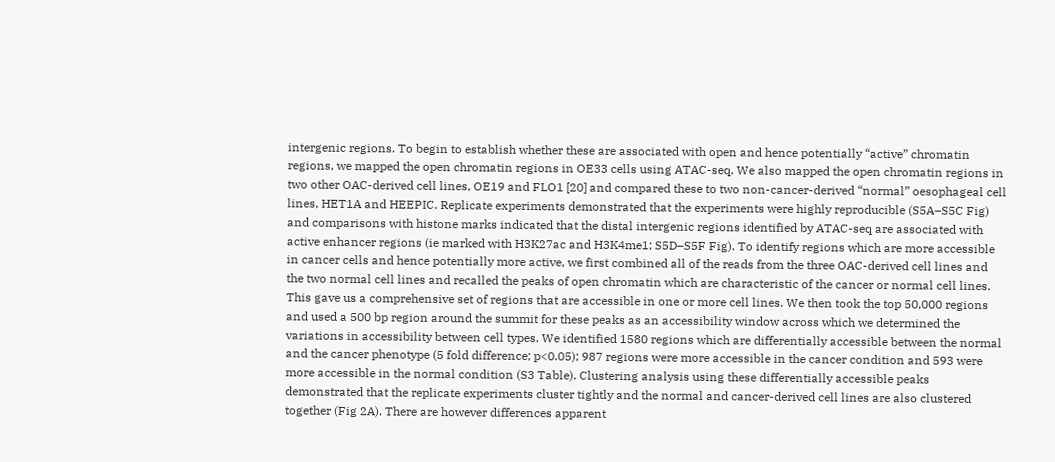intergenic regions. To begin to establish whether these are associated with open and hence potentially “active” chromatin regions, we mapped the open chromatin regions in OE33 cells using ATAC-seq. We also mapped the open chromatin regions in two other OAC-derived cell lines, OE19 and FLO1 [20] and compared these to two non-cancer-derived “normal” oesophageal cell lines, HET1A and HEEPIC. Replicate experiments demonstrated that the experiments were highly reproducible (S5A–S5C Fig) and comparisons with histone marks indicated that the distal intergenic regions identified by ATAC-seq are associated with active enhancer regions (ie marked with H3K27ac and H3K4me1; S5D–S5F Fig). To identify regions which are more accessible in cancer cells and hence potentially more active, we first combined all of the reads from the three OAC-derived cell lines and the two normal cell lines and recalled the peaks of open chromatin which are characteristic of the cancer or normal cell lines. This gave us a comprehensive set of regions that are accessible in one or more cell lines. We then took the top 50,000 regions and used a 500 bp region around the summit for these peaks as an accessibility window across which we determined the variations in accessibility between cell types. We identified 1580 regions which are differentially accessible between the normal and the cancer phenotype (5 fold difference; p<0.05); 987 regions were more accessible in the cancer condition and 593 were more accessible in the normal condition (S3 Table). Clustering analysis using these differentially accessible peaks demonstrated that the replicate experiments cluster tightly and the normal and cancer-derived cell lines are also clustered together (Fig 2A). There are however differences apparent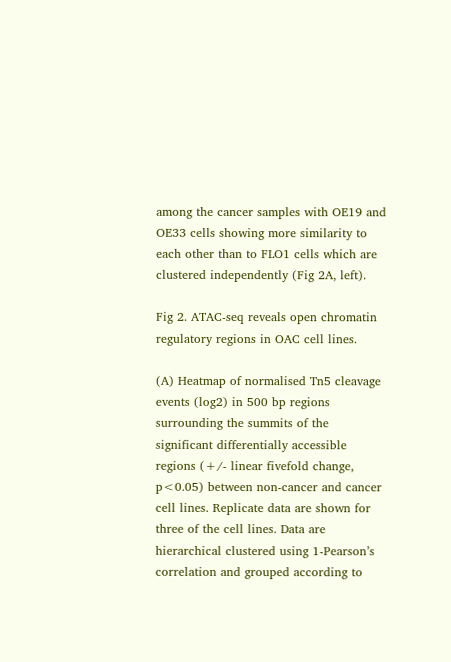among the cancer samples with OE19 and OE33 cells showing more similarity to each other than to FLO1 cells which are clustered independently (Fig 2A, left).

Fig 2. ATAC-seq reveals open chromatin regulatory regions in OAC cell lines.

(A) Heatmap of normalised Tn5 cleavage events (log2) in 500 bp regions surrounding the summits of the significant differentially accessible regions (+/- linear fivefold change, p<0.05) between non-cancer and cancer cell lines. Replicate data are shown for three of the cell lines. Data are hierarchical clustered using 1-Pearson’s correlation and grouped according to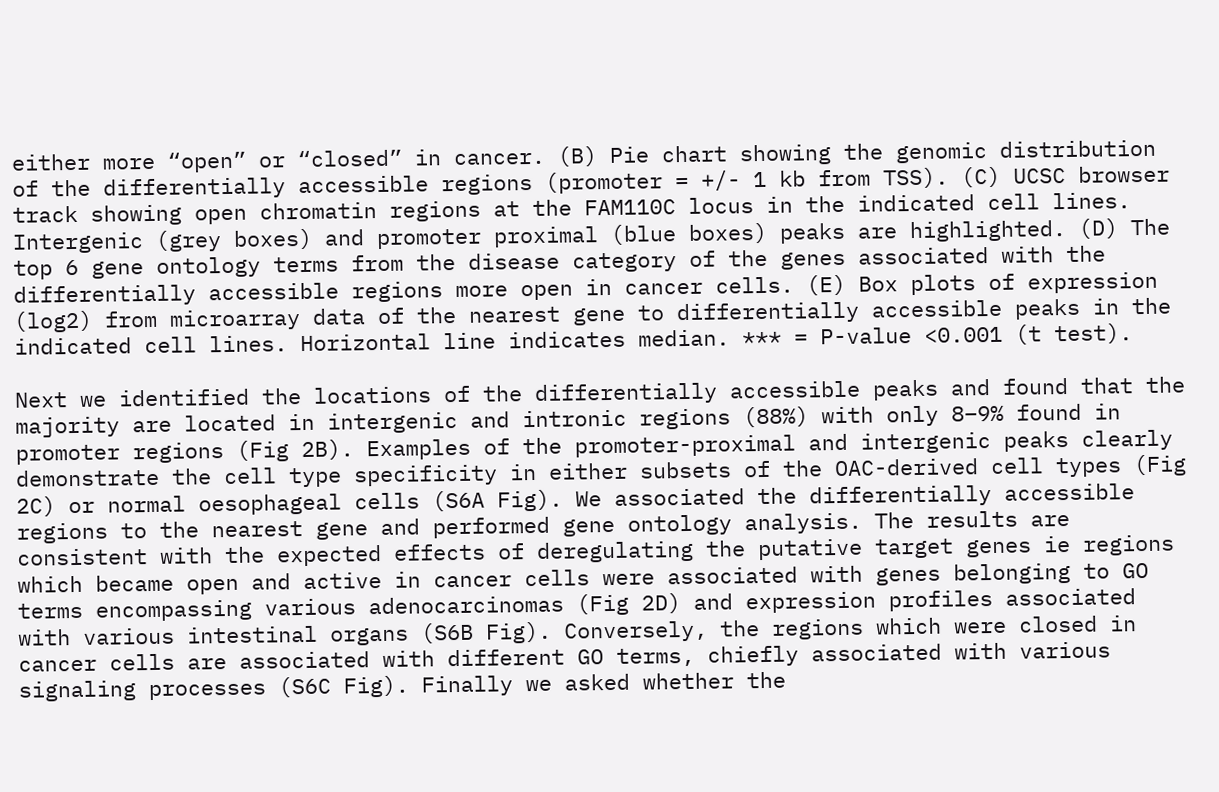either more “open” or “closed” in cancer. (B) Pie chart showing the genomic distribution of the differentially accessible regions (promoter = +/- 1 kb from TSS). (C) UCSC browser track showing open chromatin regions at the FAM110C locus in the indicated cell lines. Intergenic (grey boxes) and promoter proximal (blue boxes) peaks are highlighted. (D) The top 6 gene ontology terms from the disease category of the genes associated with the differentially accessible regions more open in cancer cells. (E) Box plots of expression (log2) from microarray data of the nearest gene to differentially accessible peaks in the indicated cell lines. Horizontal line indicates median. *** = P-value <0.001 (t test).

Next we identified the locations of the differentially accessible peaks and found that the majority are located in intergenic and intronic regions (88%) with only 8–9% found in promoter regions (Fig 2B). Examples of the promoter-proximal and intergenic peaks clearly demonstrate the cell type specificity in either subsets of the OAC-derived cell types (Fig 2C) or normal oesophageal cells (S6A Fig). We associated the differentially accessible regions to the nearest gene and performed gene ontology analysis. The results are consistent with the expected effects of deregulating the putative target genes ie regions which became open and active in cancer cells were associated with genes belonging to GO terms encompassing various adenocarcinomas (Fig 2D) and expression profiles associated with various intestinal organs (S6B Fig). Conversely, the regions which were closed in cancer cells are associated with different GO terms, chiefly associated with various signaling processes (S6C Fig). Finally we asked whether the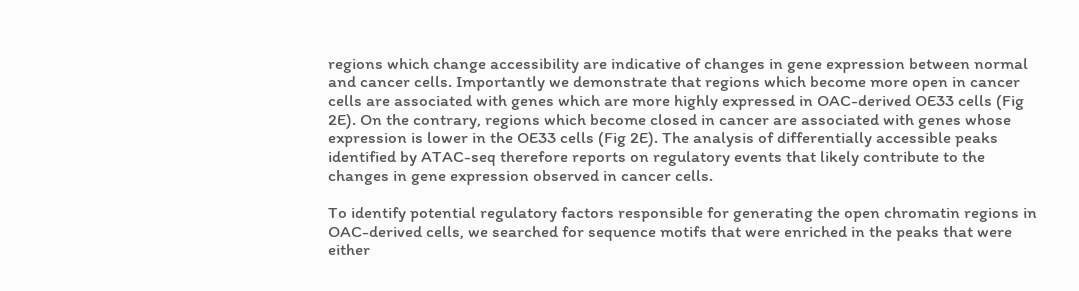regions which change accessibility are indicative of changes in gene expression between normal and cancer cells. Importantly we demonstrate that regions which become more open in cancer cells are associated with genes which are more highly expressed in OAC-derived OE33 cells (Fig 2E). On the contrary, regions which become closed in cancer are associated with genes whose expression is lower in the OE33 cells (Fig 2E). The analysis of differentially accessible peaks identified by ATAC-seq therefore reports on regulatory events that likely contribute to the changes in gene expression observed in cancer cells.

To identify potential regulatory factors responsible for generating the open chromatin regions in OAC-derived cells, we searched for sequence motifs that were enriched in the peaks that were either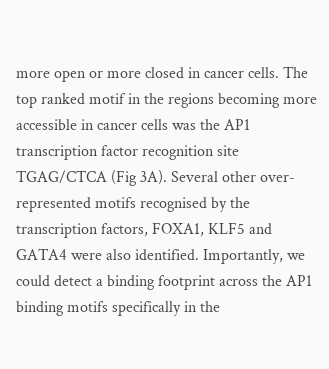more open or more closed in cancer cells. The top ranked motif in the regions becoming more accessible in cancer cells was the AP1 transcription factor recognition site TGAG/CTCA (Fig 3A). Several other over-represented motifs recognised by the transcription factors, FOXA1, KLF5 and GATA4 were also identified. Importantly, we could detect a binding footprint across the AP1 binding motifs specifically in the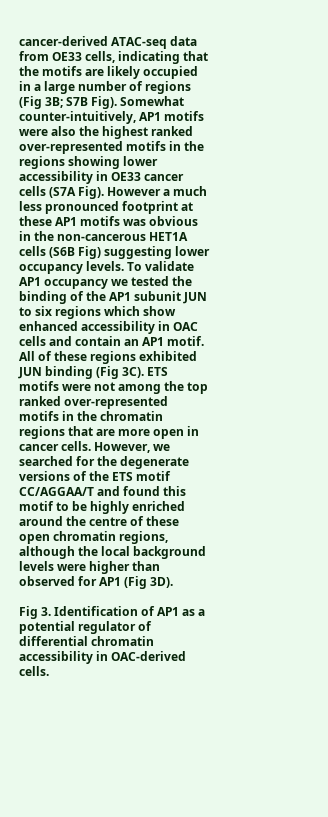cancer-derived ATAC-seq data from OE33 cells, indicating that the motifs are likely occupied in a large number of regions (Fig 3B; S7B Fig). Somewhat counter-intuitively, AP1 motifs were also the highest ranked over-represented motifs in the regions showing lower accessibility in OE33 cancer cells (S7A Fig). However a much less pronounced footprint at these AP1 motifs was obvious in the non-cancerous HET1A cells (S6B Fig) suggesting lower occupancy levels. To validate AP1 occupancy we tested the binding of the AP1 subunit JUN to six regions which show enhanced accessibility in OAC cells and contain an AP1 motif. All of these regions exhibited JUN binding (Fig 3C). ETS motifs were not among the top ranked over-represented motifs in the chromatin regions that are more open in cancer cells. However, we searched for the degenerate versions of the ETS motif CC/AGGAA/T and found this motif to be highly enriched around the centre of these open chromatin regions, although the local background levels were higher than observed for AP1 (Fig 3D).

Fig 3. Identification of AP1 as a potential regulator of differential chromatin accessibility in OAC-derived cells.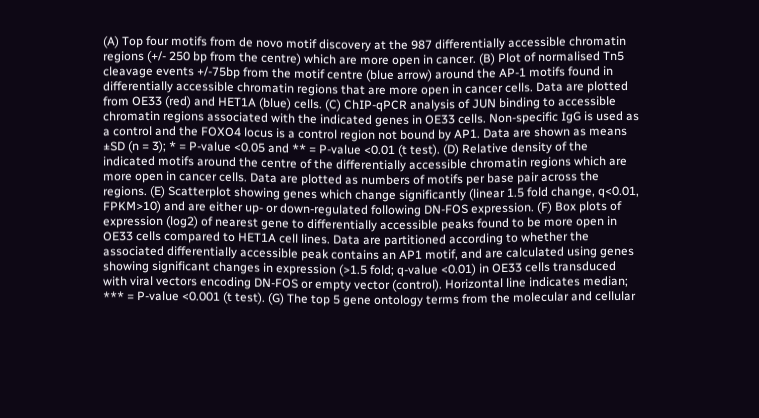(A) Top four motifs from de novo motif discovery at the 987 differentially accessible chromatin regions (+/- 250 bp from the centre) which are more open in cancer. (B) Plot of normalised Tn5 cleavage events +/-75bp from the motif centre (blue arrow) around the AP-1 motifs found in differentially accessible chromatin regions that are more open in cancer cells. Data are plotted from OE33 (red) and HET1A (blue) cells. (C) ChIP-qPCR analysis of JUN binding to accessible chromatin regions associated with the indicated genes in OE33 cells. Non-specific IgG is used as a control and the FOXO4 locus is a control region not bound by AP1. Data are shown as means ±SD (n = 3); * = P-value <0.05 and ** = P-value <0.01 (t test). (D) Relative density of the indicated motifs around the centre of the differentially accessible chromatin regions which are more open in cancer cells. Data are plotted as numbers of motifs per base pair across the regions. (E) Scatterplot showing genes which change significantly (linear 1.5 fold change, q<0.01, FPKM>10) and are either up- or down-regulated following DN-FOS expression. (F) Box plots of expression (log2) of nearest gene to differentially accessible peaks found to be more open in OE33 cells compared to HET1A cell lines. Data are partitioned according to whether the associated differentially accessible peak contains an AP1 motif, and are calculated using genes showing significant changes in expression (>1.5 fold; q-value <0.01) in OE33 cells transduced with viral vectors encoding DN-FOS or empty vector (control). Horizontal line indicates median; *** = P-value <0.001 (t test). (G) The top 5 gene ontology terms from the molecular and cellular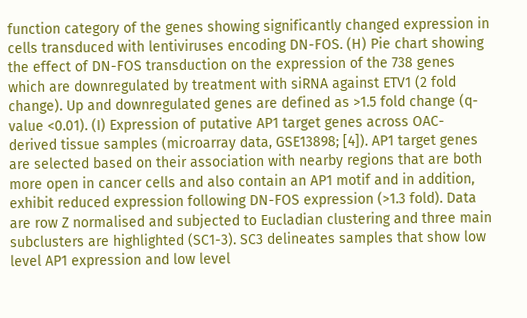function category of the genes showing significantly changed expression in cells transduced with lentiviruses encoding DN-FOS. (H) Pie chart showing the effect of DN-FOS transduction on the expression of the 738 genes which are downregulated by treatment with siRNA against ETV1 (2 fold change). Up and downregulated genes are defined as >1.5 fold change (q-value <0.01). (I) Expression of putative AP1 target genes across OAC-derived tissue samples (microarray data, GSE13898; [4]). AP1 target genes are selected based on their association with nearby regions that are both more open in cancer cells and also contain an AP1 motif and in addition, exhibit reduced expression following DN-FOS expression (>1.3 fold). Data are row Z normalised and subjected to Eucladian clustering and three main subclusters are highlighted (SC1-3). SC3 delineates samples that show low level AP1 expression and low level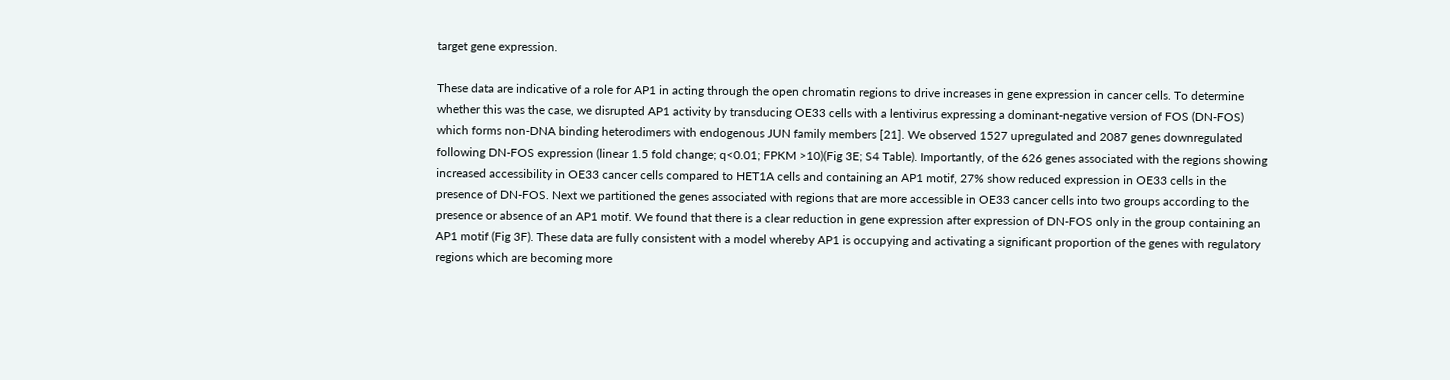target gene expression.

These data are indicative of a role for AP1 in acting through the open chromatin regions to drive increases in gene expression in cancer cells. To determine whether this was the case, we disrupted AP1 activity by transducing OE33 cells with a lentivirus expressing a dominant-negative version of FOS (DN-FOS) which forms non-DNA binding heterodimers with endogenous JUN family members [21]. We observed 1527 upregulated and 2087 genes downregulated following DN-FOS expression (linear 1.5 fold change; q<0.01; FPKM >10)(Fig 3E; S4 Table). Importantly, of the 626 genes associated with the regions showing increased accessibility in OE33 cancer cells compared to HET1A cells and containing an AP1 motif, 27% show reduced expression in OE33 cells in the presence of DN-FOS. Next we partitioned the genes associated with regions that are more accessible in OE33 cancer cells into two groups according to the presence or absence of an AP1 motif. We found that there is a clear reduction in gene expression after expression of DN-FOS only in the group containing an AP1 motif (Fig 3F). These data are fully consistent with a model whereby AP1 is occupying and activating a significant proportion of the genes with regulatory regions which are becoming more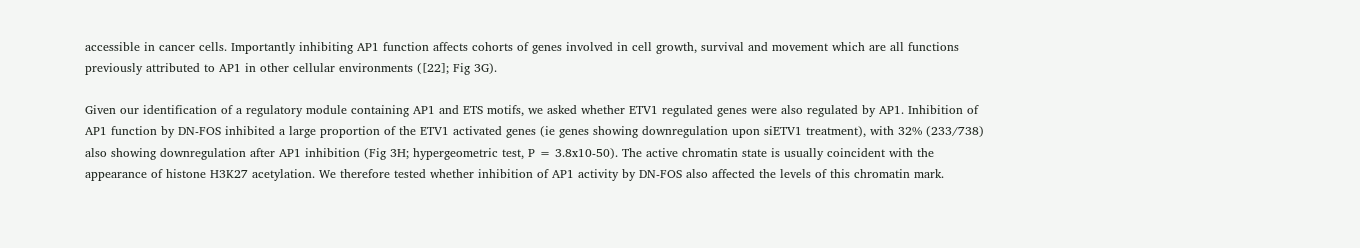accessible in cancer cells. Importantly inhibiting AP1 function affects cohorts of genes involved in cell growth, survival and movement which are all functions previously attributed to AP1 in other cellular environments ([22]; Fig 3G).

Given our identification of a regulatory module containing AP1 and ETS motifs, we asked whether ETV1 regulated genes were also regulated by AP1. Inhibition of AP1 function by DN-FOS inhibited a large proportion of the ETV1 activated genes (ie genes showing downregulation upon siETV1 treatment), with 32% (233/738) also showing downregulation after AP1 inhibition (Fig 3H; hypergeometric test, P = 3.8x10-50). The active chromatin state is usually coincident with the appearance of histone H3K27 acetylation. We therefore tested whether inhibition of AP1 activity by DN-FOS also affected the levels of this chromatin mark.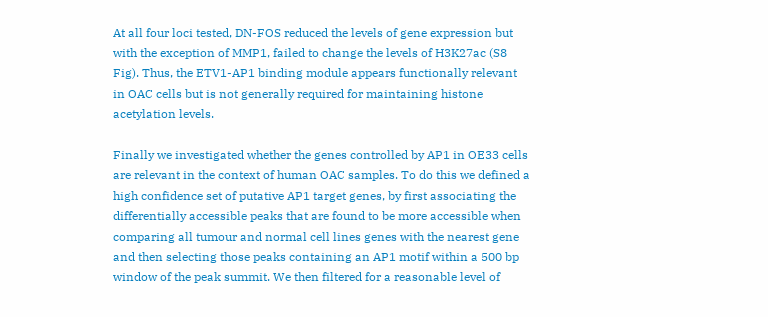At all four loci tested, DN-FOS reduced the levels of gene expression but with the exception of MMP1, failed to change the levels of H3K27ac (S8 Fig). Thus, the ETV1-AP1 binding module appears functionally relevant in OAC cells but is not generally required for maintaining histone acetylation levels.

Finally we investigated whether the genes controlled by AP1 in OE33 cells are relevant in the context of human OAC samples. To do this we defined a high confidence set of putative AP1 target genes, by first associating the differentially accessible peaks that are found to be more accessible when comparing all tumour and normal cell lines genes with the nearest gene and then selecting those peaks containing an AP1 motif within a 500 bp window of the peak summit. We then filtered for a reasonable level of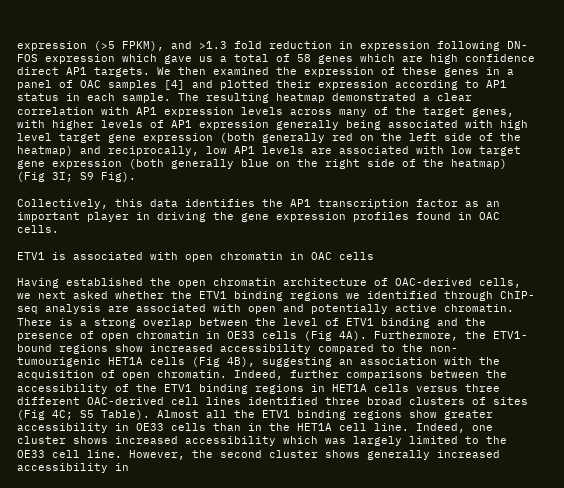expression (>5 FPKM), and >1.3 fold reduction in expression following DN-FOS expression which gave us a total of 58 genes which are high confidence direct AP1 targets. We then examined the expression of these genes in a panel of OAC samples [4] and plotted their expression according to AP1 status in each sample. The resulting heatmap demonstrated a clear correlation with AP1 expression levels across many of the target genes, with higher levels of AP1 expression generally being associated with high level target gene expression (both generally red on the left side of the heatmap) and reciprocally, low AP1 levels are associated with low target gene expression (both generally blue on the right side of the heatmap) (Fig 3I; S9 Fig).

Collectively, this data identifies the AP1 transcription factor as an important player in driving the gene expression profiles found in OAC cells.

ETV1 is associated with open chromatin in OAC cells

Having established the open chromatin architecture of OAC-derived cells, we next asked whether the ETV1 binding regions we identified through ChIP-seq analysis are associated with open and potentially active chromatin. There is a strong overlap between the level of ETV1 binding and the presence of open chromatin in OE33 cells (Fig 4A). Furthermore, the ETV1-bound regions show increased accessibility compared to the non-tumourigenic HET1A cells (Fig 4B), suggesting an association with the acquisition of open chromatin. Indeed, further comparisons between the accessibility of the ETV1 binding regions in HET1A cells versus three different OAC-derived cell lines identified three broad clusters of sites (Fig 4C; S5 Table). Almost all the ETV1 binding regions show greater accessibility in OE33 cells than in the HET1A cell line. Indeed, one cluster shows increased accessibility which was largely limited to the OE33 cell line. However, the second cluster shows generally increased accessibility in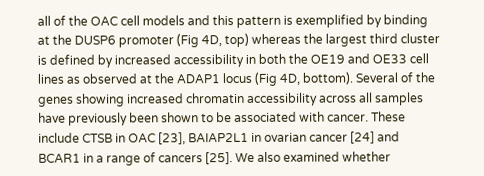all of the OAC cell models and this pattern is exemplified by binding at the DUSP6 promoter (Fig 4D, top) whereas the largest third cluster is defined by increased accessibility in both the OE19 and OE33 cell lines as observed at the ADAP1 locus (Fig 4D, bottom). Several of the genes showing increased chromatin accessibility across all samples have previously been shown to be associated with cancer. These include CTSB in OAC [23], BAIAP2L1 in ovarian cancer [24] and BCAR1 in a range of cancers [25]. We also examined whether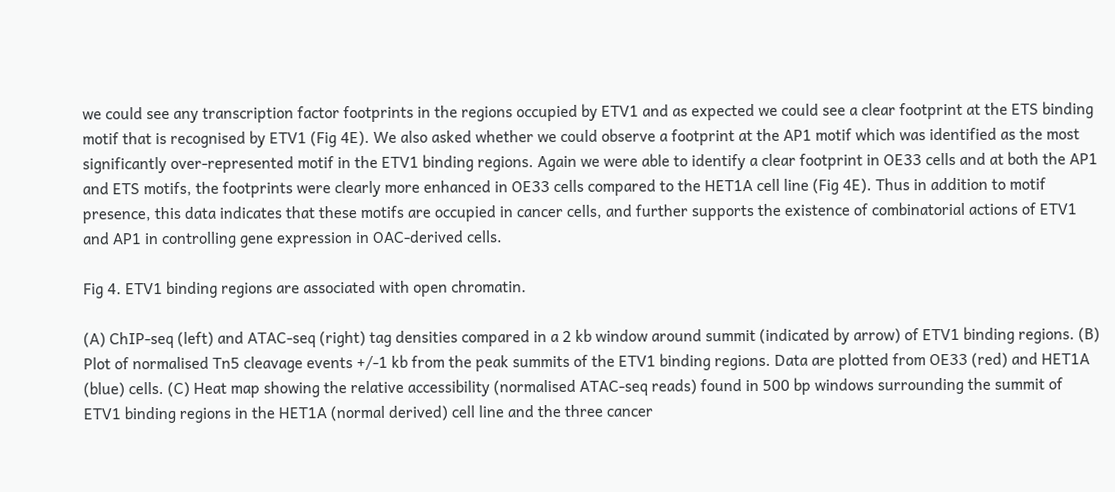we could see any transcription factor footprints in the regions occupied by ETV1 and as expected we could see a clear footprint at the ETS binding motif that is recognised by ETV1 (Fig 4E). We also asked whether we could observe a footprint at the AP1 motif which was identified as the most significantly over-represented motif in the ETV1 binding regions. Again we were able to identify a clear footprint in OE33 cells and at both the AP1 and ETS motifs, the footprints were clearly more enhanced in OE33 cells compared to the HET1A cell line (Fig 4E). Thus in addition to motif presence, this data indicates that these motifs are occupied in cancer cells, and further supports the existence of combinatorial actions of ETV1 and AP1 in controlling gene expression in OAC-derived cells.

Fig 4. ETV1 binding regions are associated with open chromatin.

(A) ChIP-seq (left) and ATAC-seq (right) tag densities compared in a 2 kb window around summit (indicated by arrow) of ETV1 binding regions. (B) Plot of normalised Tn5 cleavage events +/-1 kb from the peak summits of the ETV1 binding regions. Data are plotted from OE33 (red) and HET1A (blue) cells. (C) Heat map showing the relative accessibility (normalised ATAC-seq reads) found in 500 bp windows surrounding the summit of ETV1 binding regions in the HET1A (normal derived) cell line and the three cancer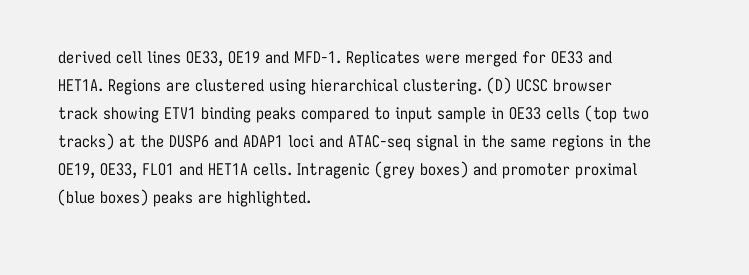derived cell lines OE33, OE19 and MFD-1. Replicates were merged for OE33 and HET1A. Regions are clustered using hierarchical clustering. (D) UCSC browser track showing ETV1 binding peaks compared to input sample in OE33 cells (top two tracks) at the DUSP6 and ADAP1 loci and ATAC-seq signal in the same regions in the OE19, OE33, FLO1 and HET1A cells. Intragenic (grey boxes) and promoter proximal (blue boxes) peaks are highlighted.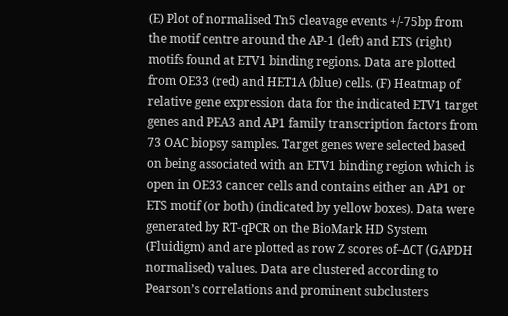(E) Plot of normalised Tn5 cleavage events +/-75bp from the motif centre around the AP-1 (left) and ETS (right) motifs found at ETV1 binding regions. Data are plotted from OE33 (red) and HET1A (blue) cells. (F) Heatmap of relative gene expression data for the indicated ETV1 target genes and PEA3 and AP1 family transcription factors from 73 OAC biopsy samples. Target genes were selected based on being associated with an ETV1 binding region which is open in OE33 cancer cells and contains either an AP1 or ETS motif (or both) (indicated by yellow boxes). Data were generated by RT-qPCR on the BioMark HD System (Fluidigm) and are plotted as row Z scores of–ΔCT (GAPDH normalised) values. Data are clustered according to Pearson’s correlations and prominent subclusters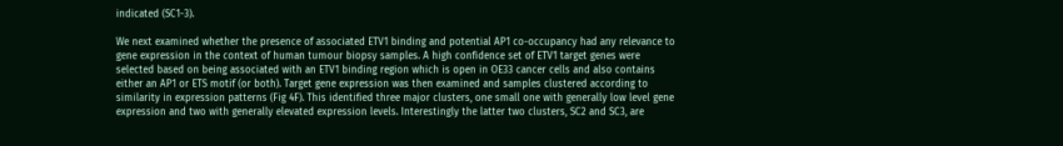indicated (SC1-3).

We next examined whether the presence of associated ETV1 binding and potential AP1 co-occupancy had any relevance to gene expression in the context of human tumour biopsy samples. A high confidence set of ETV1 target genes were selected based on being associated with an ETV1 binding region which is open in OE33 cancer cells and also contains either an AP1 or ETS motif (or both). Target gene expression was then examined and samples clustered according to similarity in expression patterns (Fig 4F). This identified three major clusters, one small one with generally low level gene expression and two with generally elevated expression levels. Interestingly the latter two clusters, SC2 and SC3, are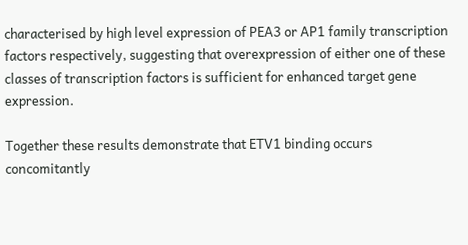characterised by high level expression of PEA3 or AP1 family transcription factors respectively, suggesting that overexpression of either one of these classes of transcription factors is sufficient for enhanced target gene expression.

Together these results demonstrate that ETV1 binding occurs concomitantly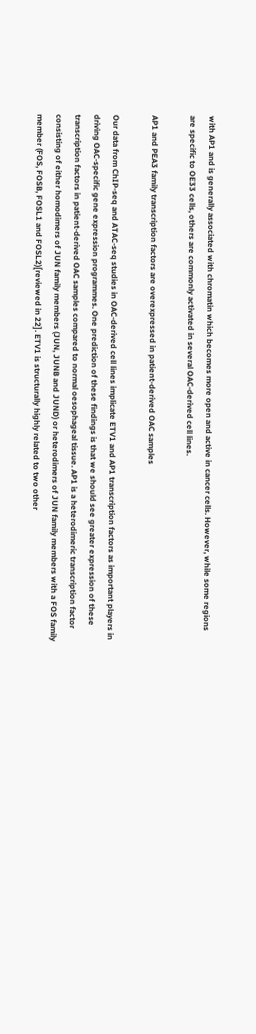with AP1 and is generally associated with chromatin which becomes more open and active in cancer cells. However, while some regions are specific to OE33 cells, others are commonly activated in several OAC-derived cell lines.

AP1 and PEA3 family transcription factors are overexpressed in patient-derived OAC samples

Our data from ChIP-seq and ATAC-seq studies in OAC-derived cell lines implicate ETV1 and AP1 transcription factors as important players in driving OAC-specific gene expression programmes. One prediction of these findings is that we should see greater expression of these transcription factors in patient-derived OAC samples compared to normal oesophageal tissue. AP1 is a heterodimeric transcription factor consisting of either homodimers of JUN family members (JUN, JUNB and JUND) or heterodimers of JUN family members with a FOS family member (FOS, FOSB, FOSL1 and FOSL2)[reviewed in 22]. ETV1 is structurally highly related to two other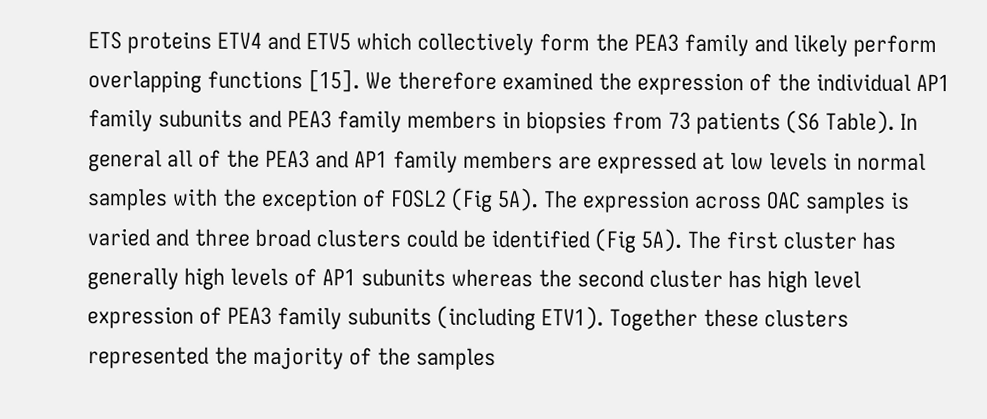ETS proteins ETV4 and ETV5 which collectively form the PEA3 family and likely perform overlapping functions [15]. We therefore examined the expression of the individual AP1 family subunits and PEA3 family members in biopsies from 73 patients (S6 Table). In general all of the PEA3 and AP1 family members are expressed at low levels in normal samples with the exception of FOSL2 (Fig 5A). The expression across OAC samples is varied and three broad clusters could be identified (Fig 5A). The first cluster has generally high levels of AP1 subunits whereas the second cluster has high level expression of PEA3 family subunits (including ETV1). Together these clusters represented the majority of the samples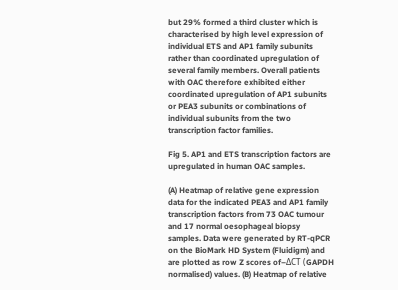but 29% formed a third cluster which is characterised by high level expression of individual ETS and AP1 family subunits rather than coordinated upregulation of several family members. Overall patients with OAC therefore exhibited either coordinated upregulation of AP1 subunits or PEA3 subunits or combinations of individual subunits from the two transcription factor families.

Fig 5. AP1 and ETS transcription factors are upregulated in human OAC samples.

(A) Heatmap of relative gene expression data for the indicated PEA3 and AP1 family transcription factors from 73 OAC tumour and 17 normal oesophageal biopsy samples. Data were generated by RT-qPCR on the BioMark HD System (Fluidigm) and are plotted as row Z scores of–ΔCT (GAPDH normalised) values. (B) Heatmap of relative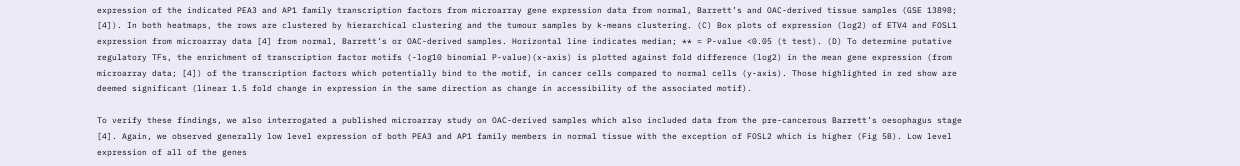expression of the indicated PEA3 and AP1 family transcription factors from microarray gene expression data from normal, Barrett’s and OAC-derived tissue samples (GSE 13898; [4]). In both heatmaps, the rows are clustered by hierarchical clustering and the tumour samples by k-means clustering. (C) Box plots of expression (log2) of ETV4 and FOSL1 expression from microarray data [4] from normal, Barrett’s or OAC-derived samples. Horizontal line indicates median; ** = P-value <0.05 (t test). (D) To determine putative regulatory TFs, the enrichment of transcription factor motifs (-log10 binomial P-value)(x-axis) is plotted against fold difference (log2) in the mean gene expression (from microarray data; [4]) of the transcription factors which potentially bind to the motif, in cancer cells compared to normal cells (y-axis). Those highlighted in red show are deemed significant (linear 1.5 fold change in expression in the same direction as change in accessibility of the associated motif).

To verify these findings, we also interrogated a published microarray study on OAC-derived samples which also included data from the pre-cancerous Barrett’s oesophagus stage [4]. Again, we observed generally low level expression of both PEA3 and AP1 family members in normal tissue with the exception of FOSL2 which is higher (Fig 5B). Low level expression of all of the genes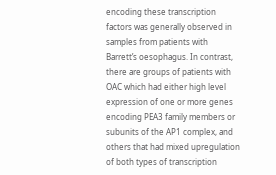encoding these transcription factors was generally observed in samples from patients with Barrett’s oesophagus. In contrast, there are groups of patients with OAC which had either high level expression of one or more genes encoding PEA3 family members or subunits of the AP1 complex, and others that had mixed upregulation of both types of transcription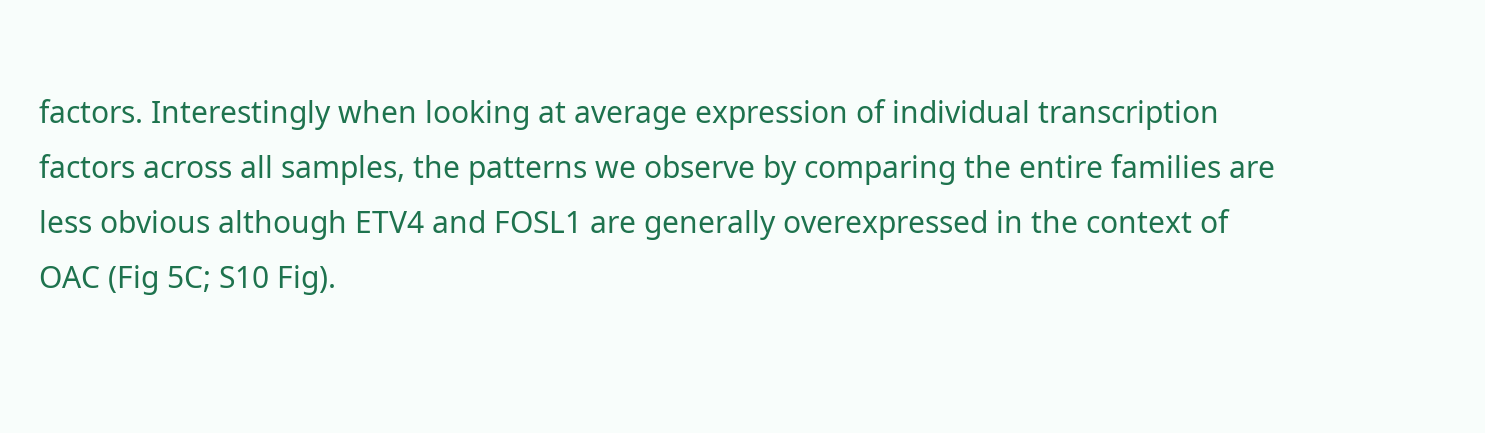factors. Interestingly when looking at average expression of individual transcription factors across all samples, the patterns we observe by comparing the entire families are less obvious although ETV4 and FOSL1 are generally overexpressed in the context of OAC (Fig 5C; S10 Fig).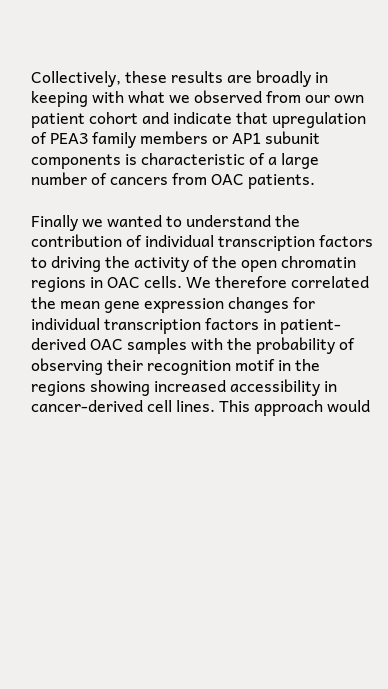Collectively, these results are broadly in keeping with what we observed from our own patient cohort and indicate that upregulation of PEA3 family members or AP1 subunit components is characteristic of a large number of cancers from OAC patients.

Finally we wanted to understand the contribution of individual transcription factors to driving the activity of the open chromatin regions in OAC cells. We therefore correlated the mean gene expression changes for individual transcription factors in patient-derived OAC samples with the probability of observing their recognition motif in the regions showing increased accessibility in cancer-derived cell lines. This approach would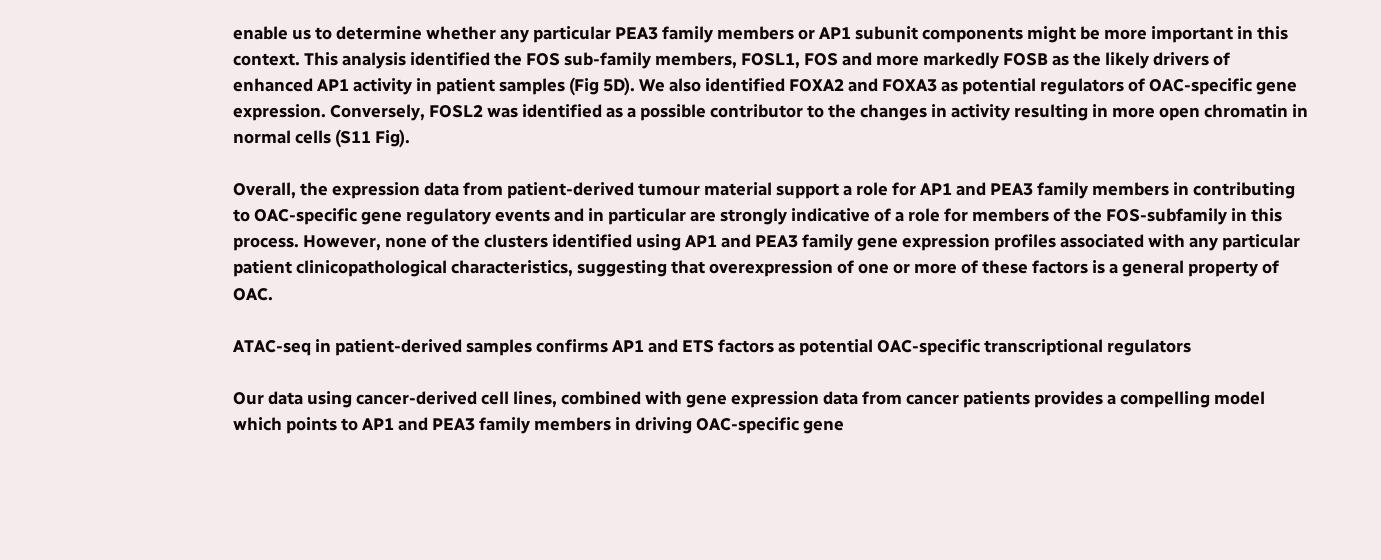enable us to determine whether any particular PEA3 family members or AP1 subunit components might be more important in this context. This analysis identified the FOS sub-family members, FOSL1, FOS and more markedly FOSB as the likely drivers of enhanced AP1 activity in patient samples (Fig 5D). We also identified FOXA2 and FOXA3 as potential regulators of OAC-specific gene expression. Conversely, FOSL2 was identified as a possible contributor to the changes in activity resulting in more open chromatin in normal cells (S11 Fig).

Overall, the expression data from patient-derived tumour material support a role for AP1 and PEA3 family members in contributing to OAC-specific gene regulatory events and in particular are strongly indicative of a role for members of the FOS-subfamily in this process. However, none of the clusters identified using AP1 and PEA3 family gene expression profiles associated with any particular patient clinicopathological characteristics, suggesting that overexpression of one or more of these factors is a general property of OAC.

ATAC-seq in patient-derived samples confirms AP1 and ETS factors as potential OAC-specific transcriptional regulators

Our data using cancer-derived cell lines, combined with gene expression data from cancer patients provides a compelling model which points to AP1 and PEA3 family members in driving OAC-specific gene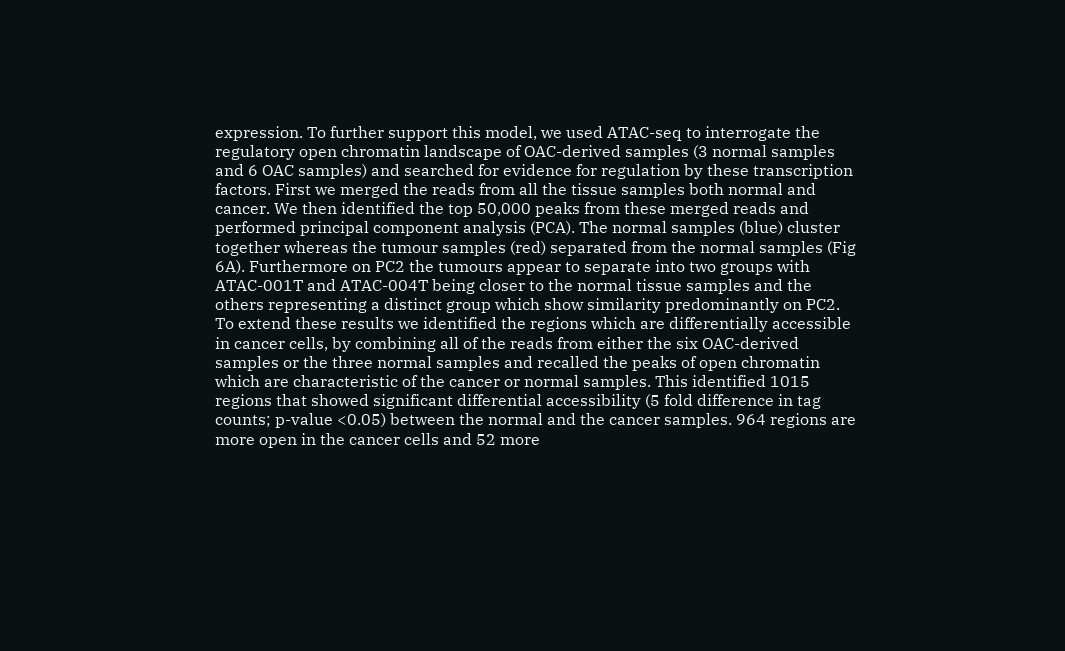expression. To further support this model, we used ATAC-seq to interrogate the regulatory open chromatin landscape of OAC-derived samples (3 normal samples and 6 OAC samples) and searched for evidence for regulation by these transcription factors. First we merged the reads from all the tissue samples both normal and cancer. We then identified the top 50,000 peaks from these merged reads and performed principal component analysis (PCA). The normal samples (blue) cluster together whereas the tumour samples (red) separated from the normal samples (Fig 6A). Furthermore on PC2 the tumours appear to separate into two groups with ATAC-001T and ATAC-004T being closer to the normal tissue samples and the others representing a distinct group which show similarity predominantly on PC2. To extend these results we identified the regions which are differentially accessible in cancer cells, by combining all of the reads from either the six OAC-derived samples or the three normal samples and recalled the peaks of open chromatin which are characteristic of the cancer or normal samples. This identified 1015 regions that showed significant differential accessibility (5 fold difference in tag counts; p-value <0.05) between the normal and the cancer samples. 964 regions are more open in the cancer cells and 52 more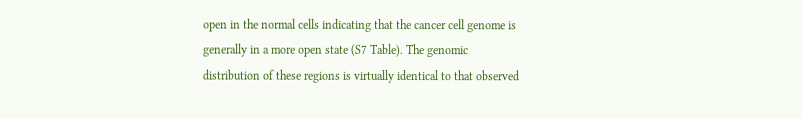open in the normal cells indicating that the cancer cell genome is generally in a more open state (S7 Table). The genomic distribution of these regions is virtually identical to that observed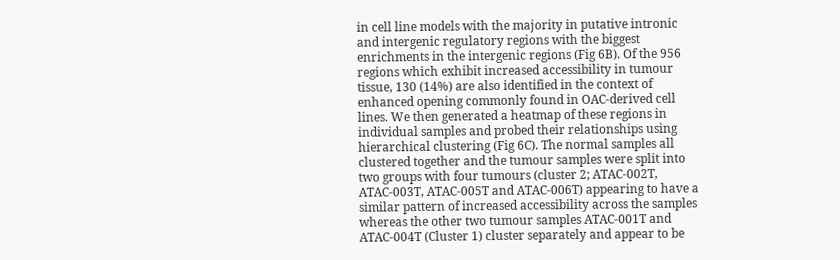in cell line models with the majority in putative intronic and intergenic regulatory regions with the biggest enrichments in the intergenic regions (Fig 6B). Of the 956 regions which exhibit increased accessibility in tumour tissue, 130 (14%) are also identified in the context of enhanced opening commonly found in OAC-derived cell lines. We then generated a heatmap of these regions in individual samples and probed their relationships using hierarchical clustering (Fig 6C). The normal samples all clustered together and the tumour samples were split into two groups with four tumours (cluster 2; ATAC-002T, ATAC-003T, ATAC-005T and ATAC-006T) appearing to have a similar pattern of increased accessibility across the samples whereas the other two tumour samples ATAC-001T and ATAC-004T (Cluster 1) cluster separately and appear to be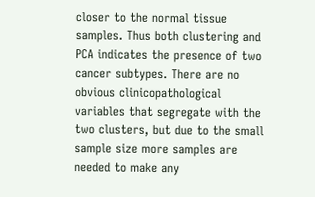closer to the normal tissue samples. Thus both clustering and PCA indicates the presence of two cancer subtypes. There are no obvious clinicopathological variables that segregate with the two clusters, but due to the small sample size more samples are needed to make any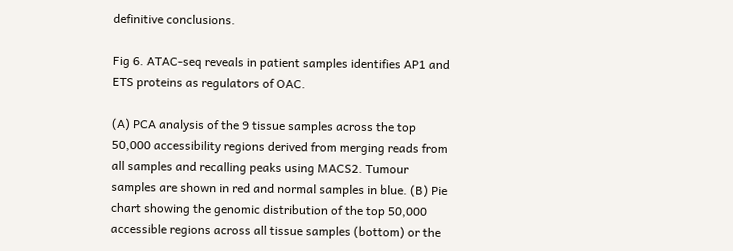definitive conclusions.

Fig 6. ATAC-seq reveals in patient samples identifies AP1 and ETS proteins as regulators of OAC.

(A) PCA analysis of the 9 tissue samples across the top 50,000 accessibility regions derived from merging reads from all samples and recalling peaks using MACS2. Tumour samples are shown in red and normal samples in blue. (B) Pie chart showing the genomic distribution of the top 50,000 accessible regions across all tissue samples (bottom) or the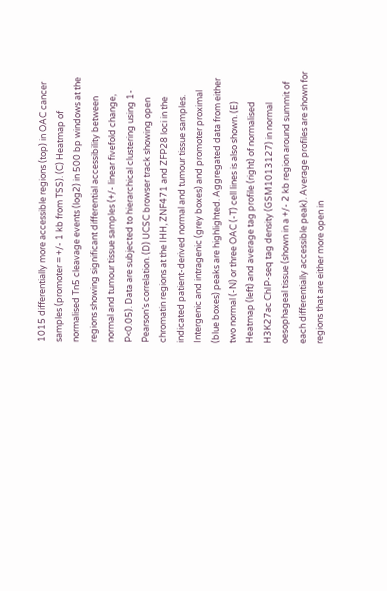1015 differentially more accessible regions (top) in OAC cancer samples (promoter = +/- 1 kb from TSS). (C) Heatmap of normalised Tn5 cleavage events (log2) in 500 bp windows at the regions showing significant differential accessibility between normal and tumour tissue samples (+/- linear fivefold change, P<0.05). Data are subjected to hierarchical clustering using 1-Pearson’s correlation. (D) UCSC browser track showing open chromatin regions at the IHH, ZNF471 and ZFP28 loci in the indicated patient-derived normal and tumour tissue samples. Intergenic and intragenic (grey boxes) and promoter proximal (blue boxes) peaks are highlighted. Aggregated data from either two normal (-N) or three OAC (-T) cell lines is also shown. (E) Heatmap (left) and average tag profile (right) of normalised H3K27ac ChIP-seq tag density (GSM1013127) in normal oesophageal tissue (shown in a +/- 2 kb region around summit of each differentially accessible peak). Average profiles are shown for regions that are either more open in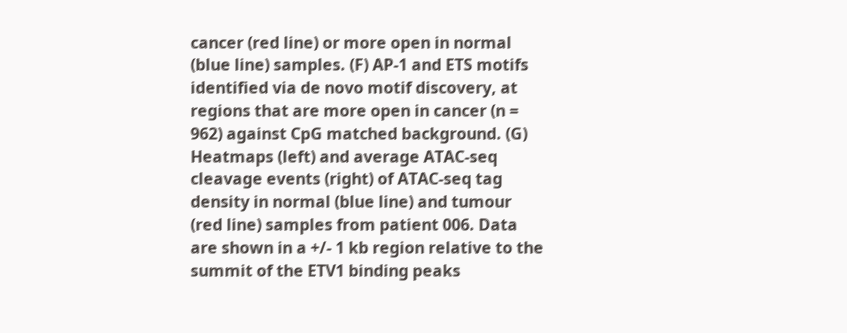cancer (red line) or more open in normal (blue line) samples. (F) AP-1 and ETS motifs identified via de novo motif discovery, at regions that are more open in cancer (n = 962) against CpG matched background. (G) Heatmaps (left) and average ATAC-seq cleavage events (right) of ATAC-seq tag density in normal (blue line) and tumour (red line) samples from patient 006. Data are shown in a +/- 1 kb region relative to the summit of the ETV1 binding peaks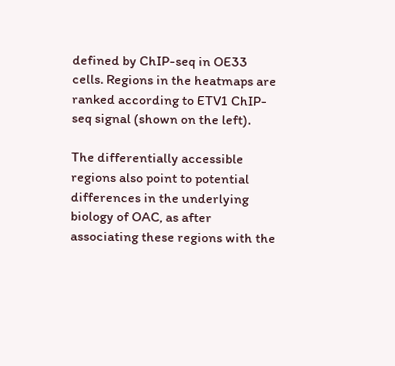defined by ChIP-seq in OE33 cells. Regions in the heatmaps are ranked according to ETV1 ChIP-seq signal (shown on the left).

The differentially accessible regions also point to potential differences in the underlying biology of OAC, as after associating these regions with the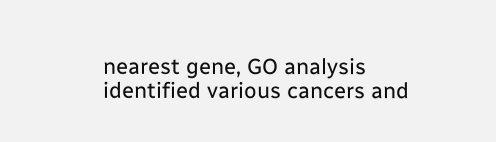nearest gene, GO analysis identified various cancers and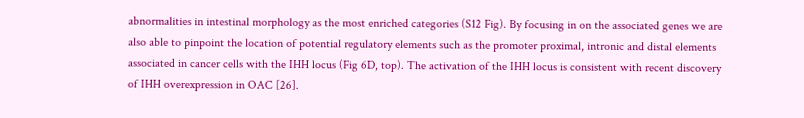abnormalities in intestinal morphology as the most enriched categories (S12 Fig). By focusing in on the associated genes we are also able to pinpoint the location of potential regulatory elements such as the promoter proximal, intronic and distal elements associated in cancer cells with the IHH locus (Fig 6D, top). The activation of the IHH locus is consistent with recent discovery of IHH overexpression in OAC [26].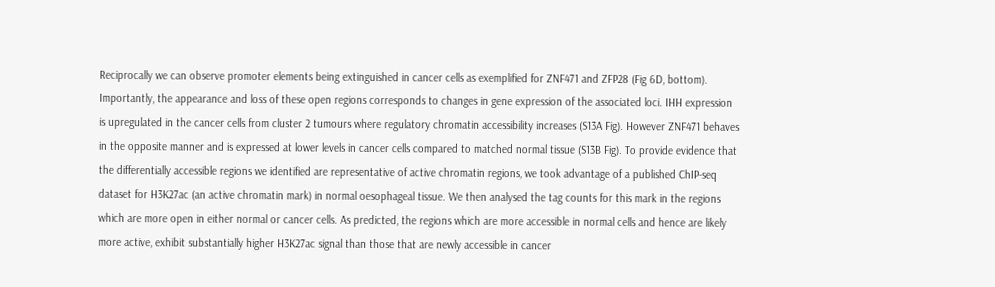Reciprocally we can observe promoter elements being extinguished in cancer cells as exemplified for ZNF471 and ZFP28 (Fig 6D, bottom). Importantly, the appearance and loss of these open regions corresponds to changes in gene expression of the associated loci. IHH expression is upregulated in the cancer cells from cluster 2 tumours where regulatory chromatin accessibility increases (S13A Fig). However ZNF471 behaves in the opposite manner and is expressed at lower levels in cancer cells compared to matched normal tissue (S13B Fig). To provide evidence that the differentially accessible regions we identified are representative of active chromatin regions, we took advantage of a published ChIP-seq dataset for H3K27ac (an active chromatin mark) in normal oesophageal tissue. We then analysed the tag counts for this mark in the regions which are more open in either normal or cancer cells. As predicted, the regions which are more accessible in normal cells and hence are likely more active, exhibit substantially higher H3K27ac signal than those that are newly accessible in cancer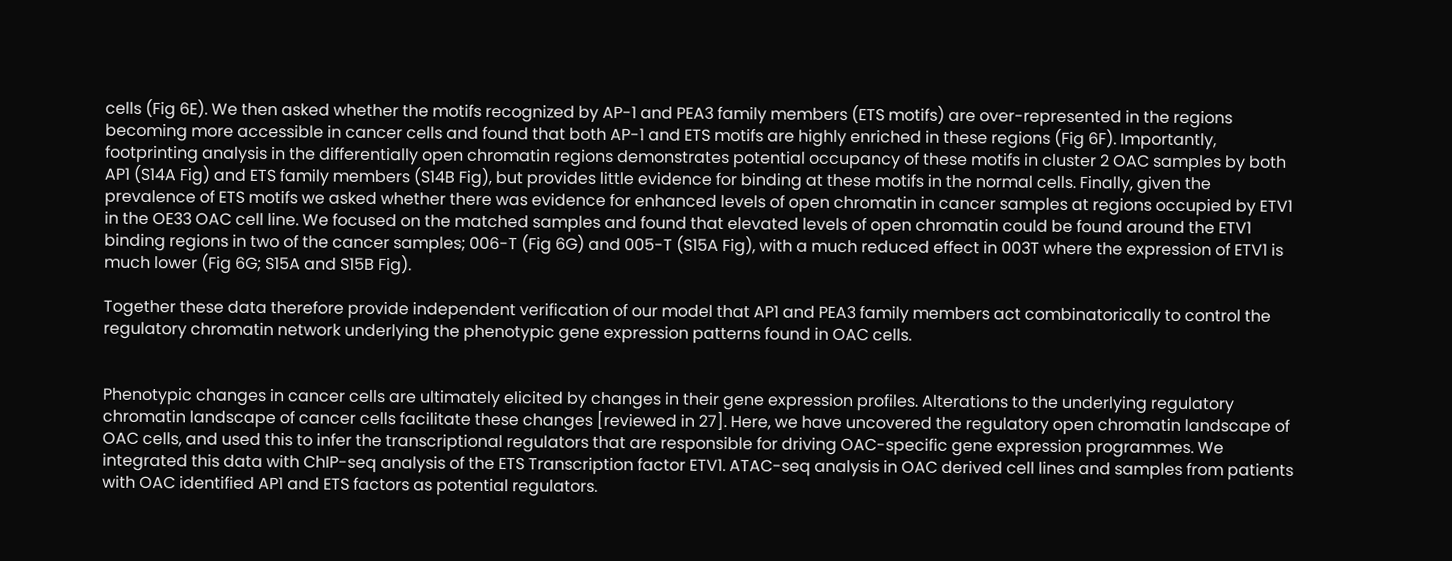cells (Fig 6E). We then asked whether the motifs recognized by AP-1 and PEA3 family members (ETS motifs) are over-represented in the regions becoming more accessible in cancer cells and found that both AP-1 and ETS motifs are highly enriched in these regions (Fig 6F). Importantly, footprinting analysis in the differentially open chromatin regions demonstrates potential occupancy of these motifs in cluster 2 OAC samples by both AP1 (S14A Fig) and ETS family members (S14B Fig), but provides little evidence for binding at these motifs in the normal cells. Finally, given the prevalence of ETS motifs we asked whether there was evidence for enhanced levels of open chromatin in cancer samples at regions occupied by ETV1 in the OE33 OAC cell line. We focused on the matched samples and found that elevated levels of open chromatin could be found around the ETV1 binding regions in two of the cancer samples; 006-T (Fig 6G) and 005-T (S15A Fig), with a much reduced effect in 003T where the expression of ETV1 is much lower (Fig 6G; S15A and S15B Fig).

Together these data therefore provide independent verification of our model that AP1 and PEA3 family members act combinatorically to control the regulatory chromatin network underlying the phenotypic gene expression patterns found in OAC cells.


Phenotypic changes in cancer cells are ultimately elicited by changes in their gene expression profiles. Alterations to the underlying regulatory chromatin landscape of cancer cells facilitate these changes [reviewed in 27]. Here, we have uncovered the regulatory open chromatin landscape of OAC cells, and used this to infer the transcriptional regulators that are responsible for driving OAC-specific gene expression programmes. We integrated this data with ChIP-seq analysis of the ETS Transcription factor ETV1. ATAC-seq analysis in OAC derived cell lines and samples from patients with OAC identified AP1 and ETS factors as potential regulators.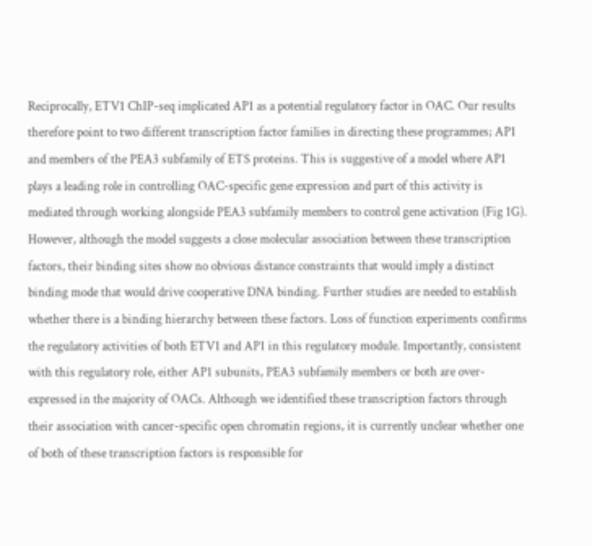Reciprocally, ETV1 ChIP-seq implicated AP1 as a potential regulatory factor in OAC. Our results therefore point to two different transcription factor families in directing these programmes; AP1 and members of the PEA3 subfamily of ETS proteins. This is suggestive of a model where AP1 plays a leading role in controlling OAC-specific gene expression and part of this activity is mediated through working alongside PEA3 subfamily members to control gene activation (Fig 1G). However, although the model suggests a close molecular association between these transcription factors, their binding sites show no obvious distance constraints that would imply a distinct binding mode that would drive cooperative DNA binding. Further studies are needed to establish whether there is a binding hierarchy between these factors. Loss of function experiments confirms the regulatory activities of both ETV1 and AP1 in this regulatory module. Importantly, consistent with this regulatory role, either AP1 subunits, PEA3 subfamily members or both are over-expressed in the majority of OACs. Although we identified these transcription factors through their association with cancer-specific open chromatin regions, it is currently unclear whether one of both of these transcription factors is responsible for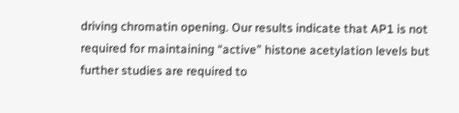driving chromatin opening. Our results indicate that AP1 is not required for maintaining “active” histone acetylation levels but further studies are required to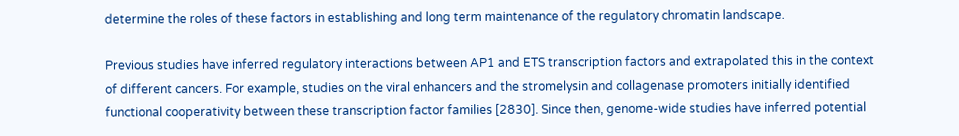determine the roles of these factors in establishing and long term maintenance of the regulatory chromatin landscape.

Previous studies have inferred regulatory interactions between AP1 and ETS transcription factors and extrapolated this in the context of different cancers. For example, studies on the viral enhancers and the stromelysin and collagenase promoters initially identified functional cooperativity between these transcription factor families [2830]. Since then, genome-wide studies have inferred potential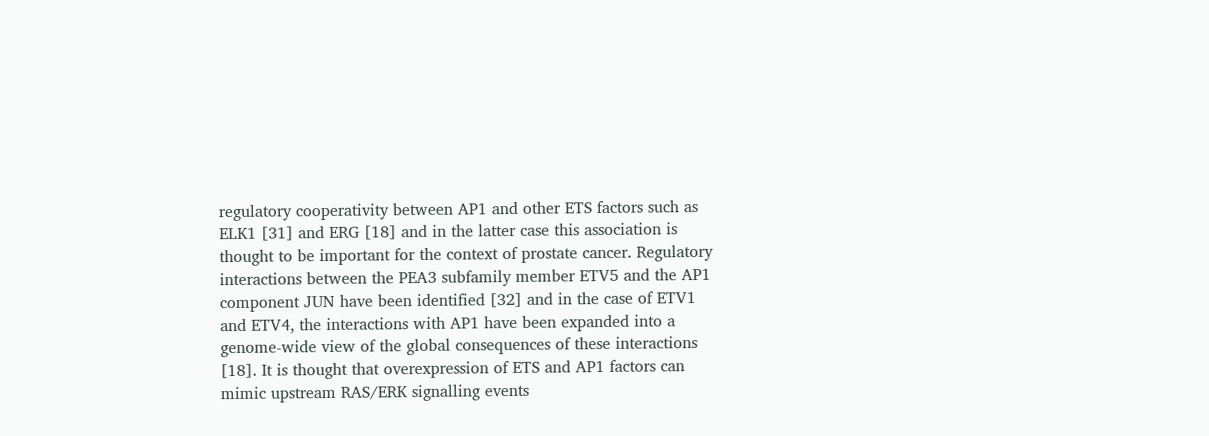regulatory cooperativity between AP1 and other ETS factors such as ELK1 [31] and ERG [18] and in the latter case this association is thought to be important for the context of prostate cancer. Regulatory interactions between the PEA3 subfamily member ETV5 and the AP1 component JUN have been identified [32] and in the case of ETV1 and ETV4, the interactions with AP1 have been expanded into a genome-wide view of the global consequences of these interactions [18]. It is thought that overexpression of ETS and AP1 factors can mimic upstream RAS/ERK signalling events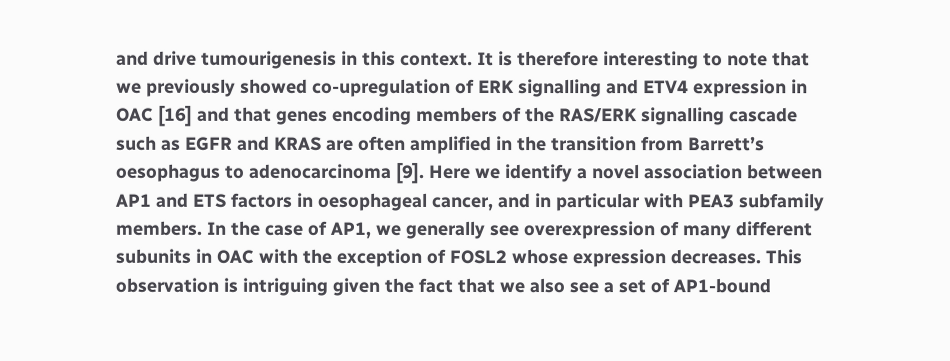and drive tumourigenesis in this context. It is therefore interesting to note that we previously showed co-upregulation of ERK signalling and ETV4 expression in OAC [16] and that genes encoding members of the RAS/ERK signalling cascade such as EGFR and KRAS are often amplified in the transition from Barrett’s oesophagus to adenocarcinoma [9]. Here we identify a novel association between AP1 and ETS factors in oesophageal cancer, and in particular with PEA3 subfamily members. In the case of AP1, we generally see overexpression of many different subunits in OAC with the exception of FOSL2 whose expression decreases. This observation is intriguing given the fact that we also see a set of AP1-bound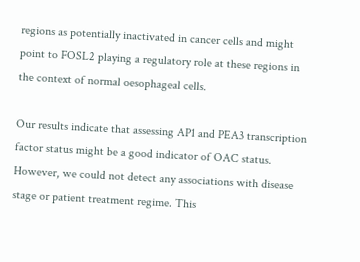regions as potentially inactivated in cancer cells and might point to FOSL2 playing a regulatory role at these regions in the context of normal oesophageal cells.

Our results indicate that assessing AP1 and PEA3 transcription factor status might be a good indicator of OAC status. However, we could not detect any associations with disease stage or patient treatment regime. This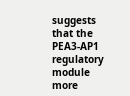suggests that the PEA3-AP1 regulatory module more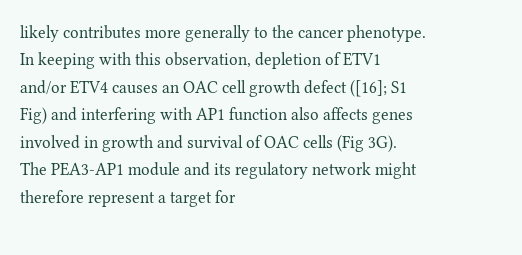likely contributes more generally to the cancer phenotype. In keeping with this observation, depletion of ETV1 and/or ETV4 causes an OAC cell growth defect ([16]; S1 Fig) and interfering with AP1 function also affects genes involved in growth and survival of OAC cells (Fig 3G). The PEA3-AP1 module and its regulatory network might therefore represent a target for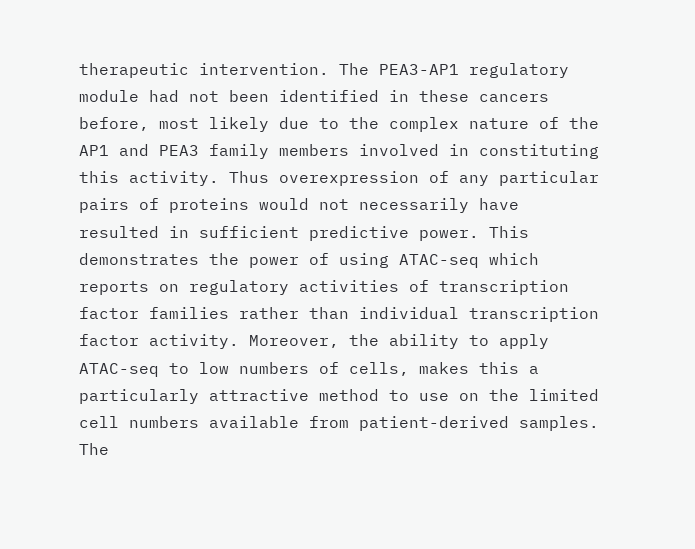therapeutic intervention. The PEA3-AP1 regulatory module had not been identified in these cancers before, most likely due to the complex nature of the AP1 and PEA3 family members involved in constituting this activity. Thus overexpression of any particular pairs of proteins would not necessarily have resulted in sufficient predictive power. This demonstrates the power of using ATAC-seq which reports on regulatory activities of transcription factor families rather than individual transcription factor activity. Moreover, the ability to apply ATAC-seq to low numbers of cells, makes this a particularly attractive method to use on the limited cell numbers available from patient-derived samples. The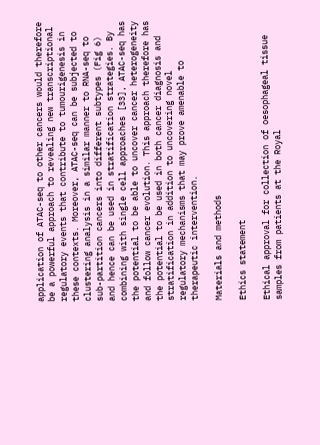application of ATAC-seq to other cancers would therefore be a powerful approach to revealing new transcriptional regulatory events that contribute to tumourigenesis in these contexts. Moreover, ATAC-seq can be subjected to clustering analysis in a similar manner to RNA-seq to sub-partition cancers into different subtypes (Fig 6) and hence can be used in stratification strategies. By combining with single cell approaches [33], ATAC-seq has the potential to be able to uncover cancer heterogeneity and follow cancer evolution. This approach therefore has the potential to be used in both cancer diagnosis and stratification in addition to uncovering novel regulatory mechanisms that may prove amenable to therapeutic intervention.

Materials and methods

Ethics statement

Ethical approval for collection of oesophageal tissue samples from patients at the Royal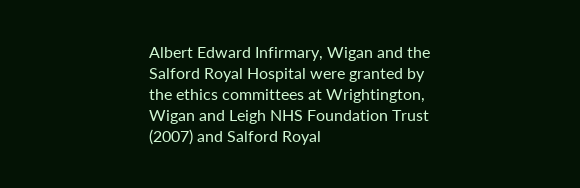Albert Edward Infirmary, Wigan and the Salford Royal Hospital were granted by the ethics committees at Wrightington, Wigan and Leigh NHS Foundation Trust (2007) and Salford Royal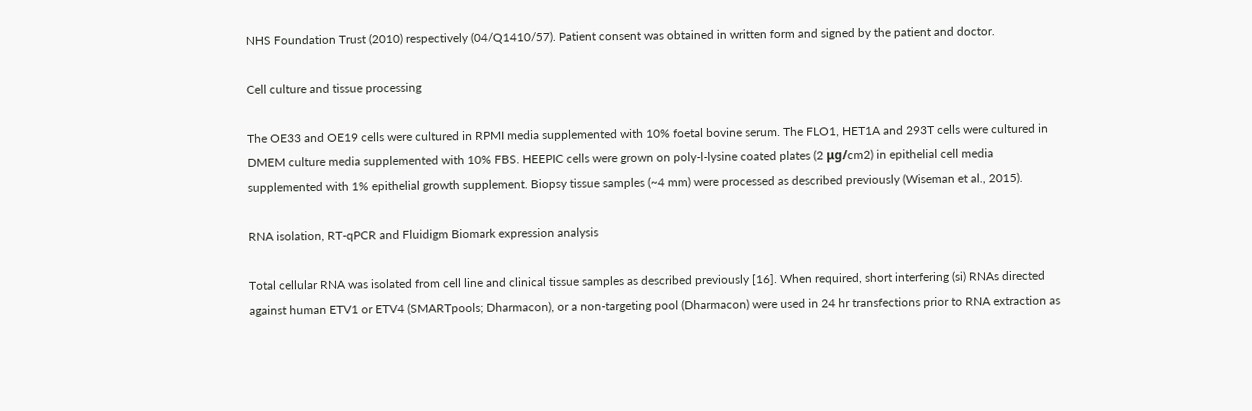NHS Foundation Trust (2010) respectively (04/Q1410/57). Patient consent was obtained in written form and signed by the patient and doctor.

Cell culture and tissue processing

The OE33 and OE19 cells were cultured in RPMI media supplemented with 10% foetal bovine serum. The FLO1, HET1A and 293T cells were cultured in DMEM culture media supplemented with 10% FBS. HEEPIC cells were grown on poly-l-lysine coated plates (2 μg/cm2) in epithelial cell media supplemented with 1% epithelial growth supplement. Biopsy tissue samples (~4 mm) were processed as described previously (Wiseman et al., 2015).

RNA isolation, RT-qPCR and Fluidigm Biomark expression analysis

Total cellular RNA was isolated from cell line and clinical tissue samples as described previously [16]. When required, short interfering (si) RNAs directed against human ETV1 or ETV4 (SMARTpools; Dharmacon), or a non-targeting pool (Dharmacon) were used in 24 hr transfections prior to RNA extraction as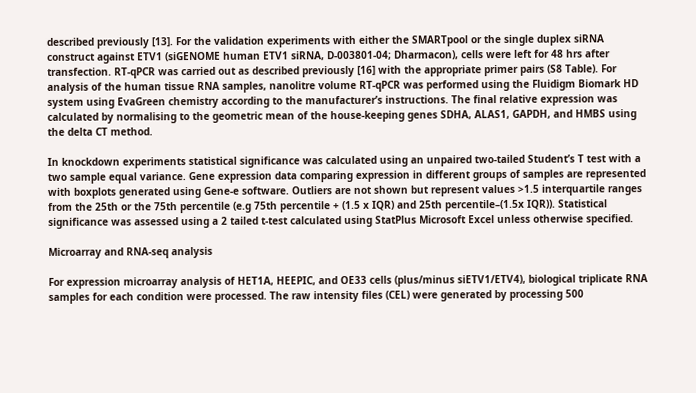described previously [13]. For the validation experiments with either the SMARTpool or the single duplex siRNA construct against ETV1 (siGENOME human ETV1 siRNA, D-003801-04; Dharmacon), cells were left for 48 hrs after transfection. RT-qPCR was carried out as described previously [16] with the appropriate primer pairs (S8 Table). For analysis of the human tissue RNA samples, nanolitre volume RT-qPCR was performed using the Fluidigm Biomark HD system using EvaGreen chemistry according to the manufacturer’s instructions. The final relative expression was calculated by normalising to the geometric mean of the house-keeping genes SDHA, ALAS1, GAPDH, and HMBS using the delta CT method.

In knockdown experiments statistical significance was calculated using an unpaired two-tailed Student’s T test with a two sample equal variance. Gene expression data comparing expression in different groups of samples are represented with boxplots generated using Gene-e software. Outliers are not shown but represent values >1.5 interquartile ranges from the 25th or the 75th percentile (e.g 75th percentile + (1.5 x IQR) and 25th percentile–(1.5x IQR)). Statistical significance was assessed using a 2 tailed t-test calculated using StatPlus Microsoft Excel unless otherwise specified.

Microarray and RNA-seq analysis

For expression microarray analysis of HET1A, HEEPIC, and OE33 cells (plus/minus siETV1/ETV4), biological triplicate RNA samples for each condition were processed. The raw intensity files (CEL) were generated by processing 500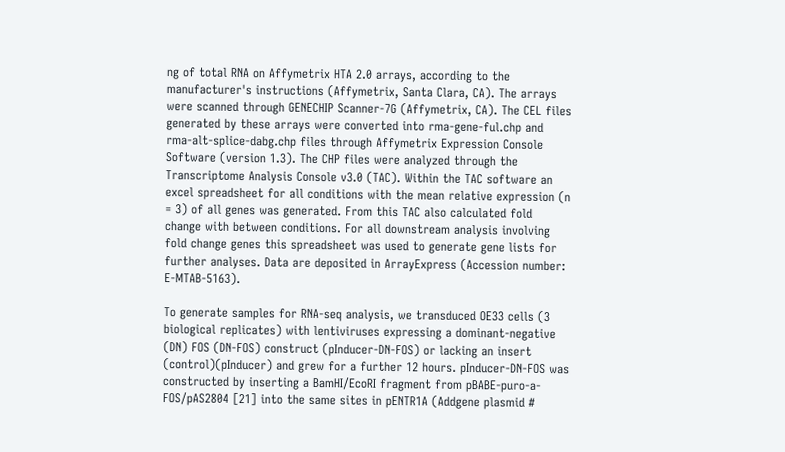ng of total RNA on Affymetrix HTA 2.0 arrays, according to the manufacturer's instructions (Affymetrix, Santa Clara, CA). The arrays were scanned through GENECHIP Scanner-7G (Affymetrix, CA). The CEL files generated by these arrays were converted into rma-gene-ful.chp and rma-alt-splice-dabg.chp files through Affymetrix Expression Console Software (version 1.3). The CHP files were analyzed through the Transcriptome Analysis Console v3.0 (TAC). Within the TAC software an excel spreadsheet for all conditions with the mean relative expression (n = 3) of all genes was generated. From this TAC also calculated fold change with between conditions. For all downstream analysis involving fold change genes this spreadsheet was used to generate gene lists for further analyses. Data are deposited in ArrayExpress (Accession number: E-MTAB-5163).

To generate samples for RNA-seq analysis, we transduced OE33 cells (3 biological replicates) with lentiviruses expressing a dominant-negative (DN) FOS (DN-FOS) construct (pInducer-DN-FOS) or lacking an insert (control)(pInducer) and grew for a further 12 hours. pInducer-DN-FOS was constructed by inserting a BamHI/EcoRI fragment from pBABE-puro-a-FOS/pAS2804 [21] into the same sites in pENTR1A (Addgene plasmid #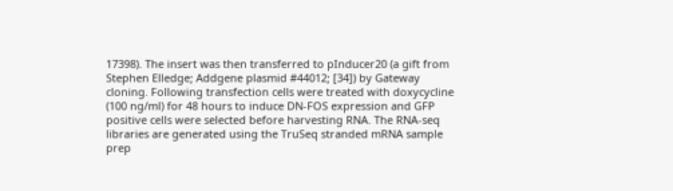17398). The insert was then transferred to pInducer20 (a gift from Stephen Elledge; Addgene plasmid #44012; [34]) by Gateway cloning. Following transfection cells were treated with doxycycline (100 ng/ml) for 48 hours to induce DN-FOS expression and GFP positive cells were selected before harvesting RNA. The RNA-seq libraries are generated using the TruSeq stranded mRNA sample prep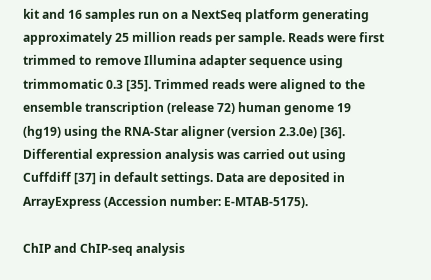kit and 16 samples run on a NextSeq platform generating approximately 25 million reads per sample. Reads were first trimmed to remove Illumina adapter sequence using trimmomatic 0.3 [35]. Trimmed reads were aligned to the ensemble transcription (release 72) human genome 19 (hg19) using the RNA-Star aligner (version 2.3.0e) [36]. Differential expression analysis was carried out using Cuffdiff [37] in default settings. Data are deposited in ArrayExpress (Accession number: E-MTAB-5175).

ChIP and ChIP-seq analysis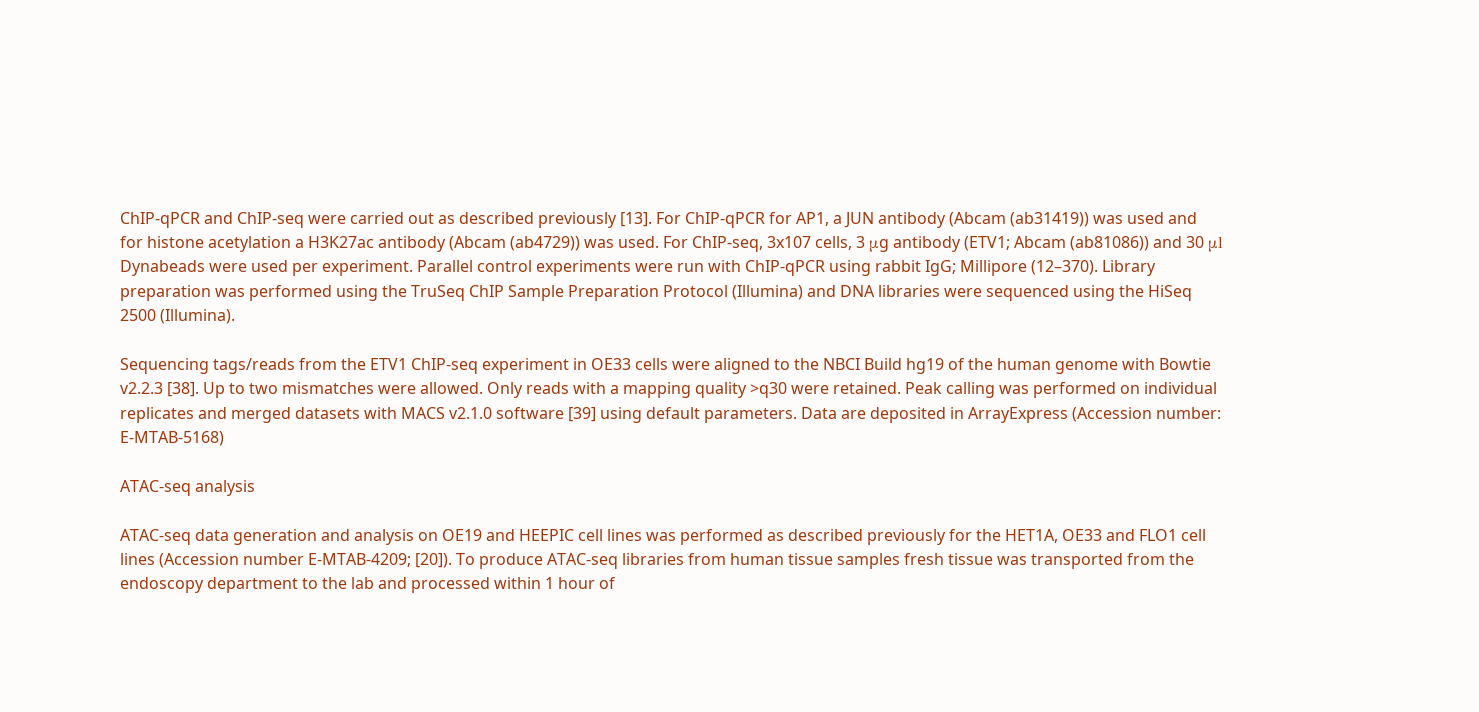ChIP-qPCR and ChIP-seq were carried out as described previously [13]. For ChIP-qPCR for AP1, a JUN antibody (Abcam (ab31419)) was used and for histone acetylation a H3K27ac antibody (Abcam (ab4729)) was used. For ChIP-seq, 3x107 cells, 3 μg antibody (ETV1; Abcam (ab81086)) and 30 μl Dynabeads were used per experiment. Parallel control experiments were run with ChIP-qPCR using rabbit IgG; Millipore (12–370). Library preparation was performed using the TruSeq ChIP Sample Preparation Protocol (Illumina) and DNA libraries were sequenced using the HiSeq 2500 (Illumina).

Sequencing tags/reads from the ETV1 ChIP-seq experiment in OE33 cells were aligned to the NBCI Build hg19 of the human genome with Bowtie v2.2.3 [38]. Up to two mismatches were allowed. Only reads with a mapping quality >q30 were retained. Peak calling was performed on individual replicates and merged datasets with MACS v2.1.0 software [39] using default parameters. Data are deposited in ArrayExpress (Accession number: E-MTAB-5168)

ATAC-seq analysis

ATAC-seq data generation and analysis on OE19 and HEEPIC cell lines was performed as described previously for the HET1A, OE33 and FLO1 cell lines (Accession number E-MTAB-4209; [20]). To produce ATAC-seq libraries from human tissue samples fresh tissue was transported from the endoscopy department to the lab and processed within 1 hour of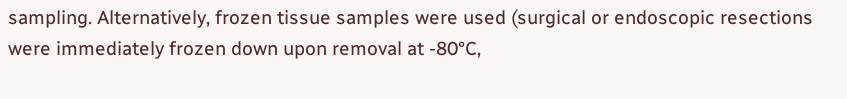sampling. Alternatively, frozen tissue samples were used (surgical or endoscopic resections were immediately frozen down upon removal at -80°C,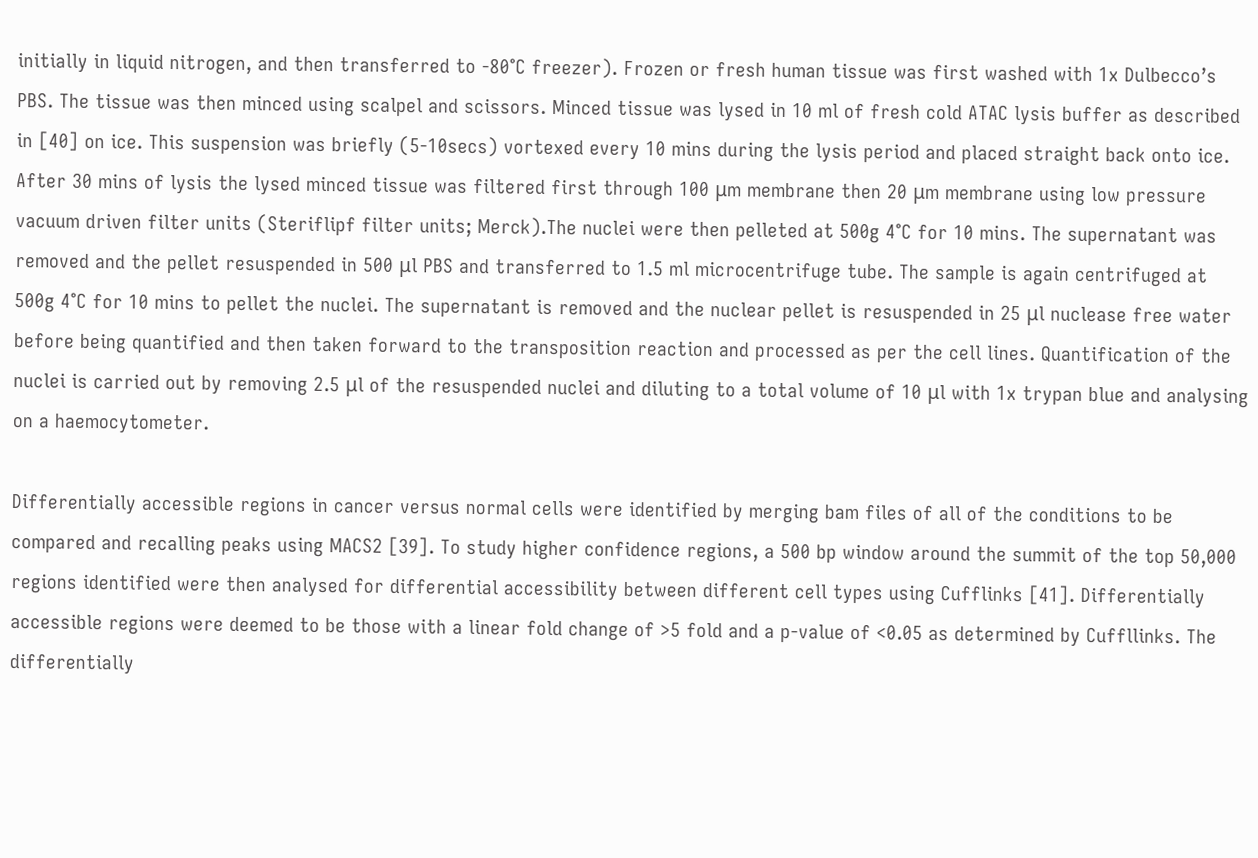initially in liquid nitrogen, and then transferred to -80°C freezer). Frozen or fresh human tissue was first washed with 1x Dulbecco’s PBS. The tissue was then minced using scalpel and scissors. Minced tissue was lysed in 10 ml of fresh cold ATAC lysis buffer as described in [40] on ice. This suspension was briefly (5-10secs) vortexed every 10 mins during the lysis period and placed straight back onto ice. After 30 mins of lysis the lysed minced tissue was filtered first through 100 μm membrane then 20 μm membrane using low pressure vacuum driven filter units (Steriflipf filter units; Merck).The nuclei were then pelleted at 500g 4°C for 10 mins. The supernatant was removed and the pellet resuspended in 500 μl PBS and transferred to 1.5 ml microcentrifuge tube. The sample is again centrifuged at 500g 4°C for 10 mins to pellet the nuclei. The supernatant is removed and the nuclear pellet is resuspended in 25 μl nuclease free water before being quantified and then taken forward to the transposition reaction and processed as per the cell lines. Quantification of the nuclei is carried out by removing 2.5 μl of the resuspended nuclei and diluting to a total volume of 10 μl with 1x trypan blue and analysing on a haemocytometer.

Differentially accessible regions in cancer versus normal cells were identified by merging bam files of all of the conditions to be compared and recalling peaks using MACS2 [39]. To study higher confidence regions, a 500 bp window around the summit of the top 50,000 regions identified were then analysed for differential accessibility between different cell types using Cufflinks [41]. Differentially accessible regions were deemed to be those with a linear fold change of >5 fold and a p-value of <0.05 as determined by Cuffllinks. The differentially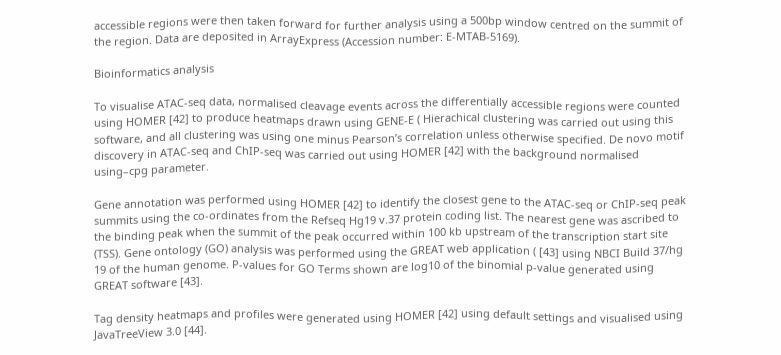accessible regions were then taken forward for further analysis using a 500bp window centred on the summit of the region. Data are deposited in ArrayExpress (Accession number: E-MTAB-5169).

Bioinformatics analysis

To visualise ATAC-seq data, normalised cleavage events across the differentially accessible regions were counted using HOMER [42] to produce heatmaps drawn using GENE-E ( Hierachical clustering was carried out using this software, and all clustering was using one minus Pearson’s correlation unless otherwise specified. De novo motif discovery in ATAC-seq and ChIP-seq was carried out using HOMER [42] with the background normalised using–cpg parameter.

Gene annotation was performed using HOMER [42] to identify the closest gene to the ATAC-seq or ChIP-seq peak summits using the co-ordinates from the Refseq Hg19 v.37 protein coding list. The nearest gene was ascribed to the binding peak when the summit of the peak occurred within 100 kb upstream of the transcription start site (TSS). Gene ontology (GO) analysis was performed using the GREAT web application ( [43] using NBCI Build 37/hg 19 of the human genome. P-values for GO Terms shown are log10 of the binomial p-value generated using GREAT software [43].

Tag density heatmaps and profiles were generated using HOMER [42] using default settings and visualised using JavaTreeView 3.0 [44].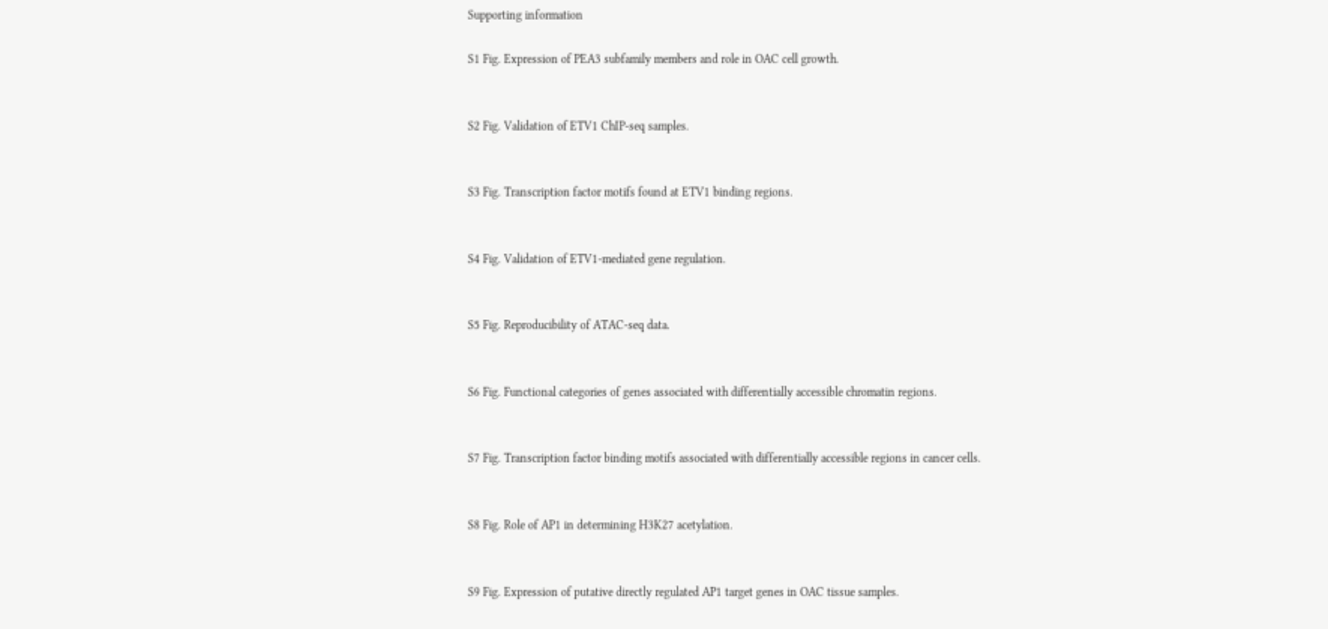Supporting information

S1 Fig. Expression of PEA3 subfamily members and role in OAC cell growth.


S2 Fig. Validation of ETV1 ChIP-seq samples.


S3 Fig. Transcription factor motifs found at ETV1 binding regions.


S4 Fig. Validation of ETV1-mediated gene regulation.


S5 Fig. Reproducibility of ATAC-seq data.


S6 Fig. Functional categories of genes associated with differentially accessible chromatin regions.


S7 Fig. Transcription factor binding motifs associated with differentially accessible regions in cancer cells.


S8 Fig. Role of AP1 in determining H3K27 acetylation.


S9 Fig. Expression of putative directly regulated AP1 target genes in OAC tissue samples.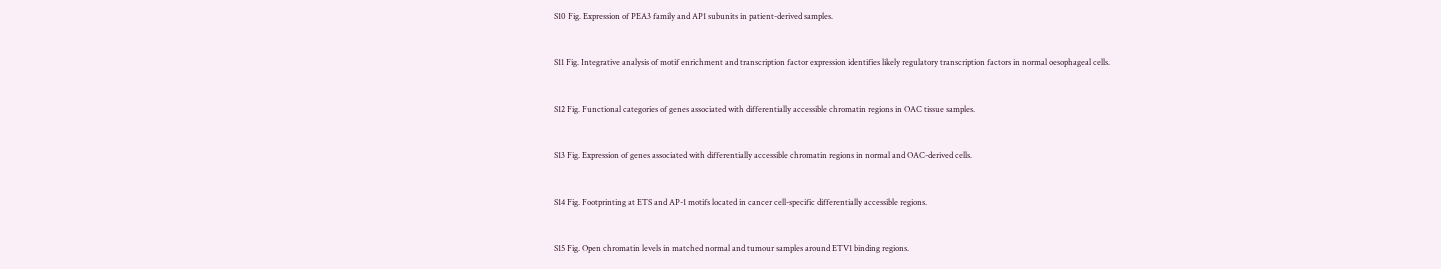S10 Fig. Expression of PEA3 family and AP1 subunits in patient-derived samples.


S11 Fig. Integrative analysis of motif enrichment and transcription factor expression identifies likely regulatory transcription factors in normal oesophageal cells.


S12 Fig. Functional categories of genes associated with differentially accessible chromatin regions in OAC tissue samples.


S13 Fig. Expression of genes associated with differentially accessible chromatin regions in normal and OAC-derived cells.


S14 Fig. Footprinting at ETS and AP-1 motifs located in cancer cell-specific differentially accessible regions.


S15 Fig. Open chromatin levels in matched normal and tumour samples around ETV1 binding regions.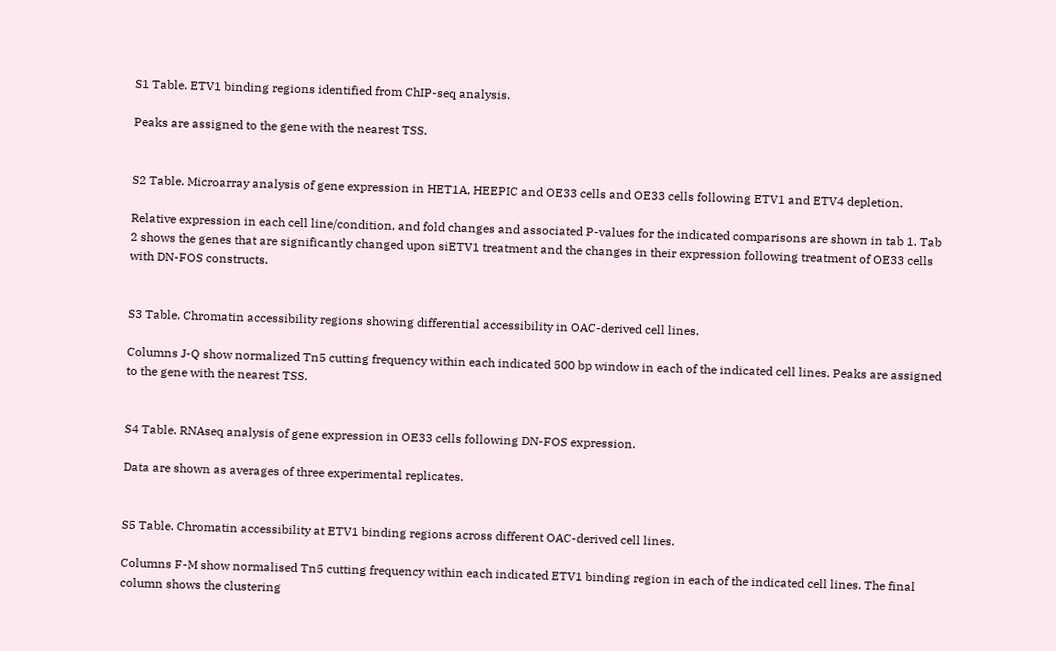S1 Table. ETV1 binding regions identified from ChIP-seq analysis.

Peaks are assigned to the gene with the nearest TSS.


S2 Table. Microarray analysis of gene expression in HET1A, HEEPIC and OE33 cells and OE33 cells following ETV1 and ETV4 depletion.

Relative expression in each cell line/condition, and fold changes and associated P-values for the indicated comparisons are shown in tab 1. Tab 2 shows the genes that are significantly changed upon siETV1 treatment and the changes in their expression following treatment of OE33 cells with DN-FOS constructs.


S3 Table. Chromatin accessibility regions showing differential accessibility in OAC-derived cell lines.

Columns J-Q show normalized Tn5 cutting frequency within each indicated 500 bp window in each of the indicated cell lines. Peaks are assigned to the gene with the nearest TSS.


S4 Table. RNAseq analysis of gene expression in OE33 cells following DN-FOS expression.

Data are shown as averages of three experimental replicates.


S5 Table. Chromatin accessibility at ETV1 binding regions across different OAC-derived cell lines.

Columns F-M show normalised Tn5 cutting frequency within each indicated ETV1 binding region in each of the indicated cell lines. The final column shows the clustering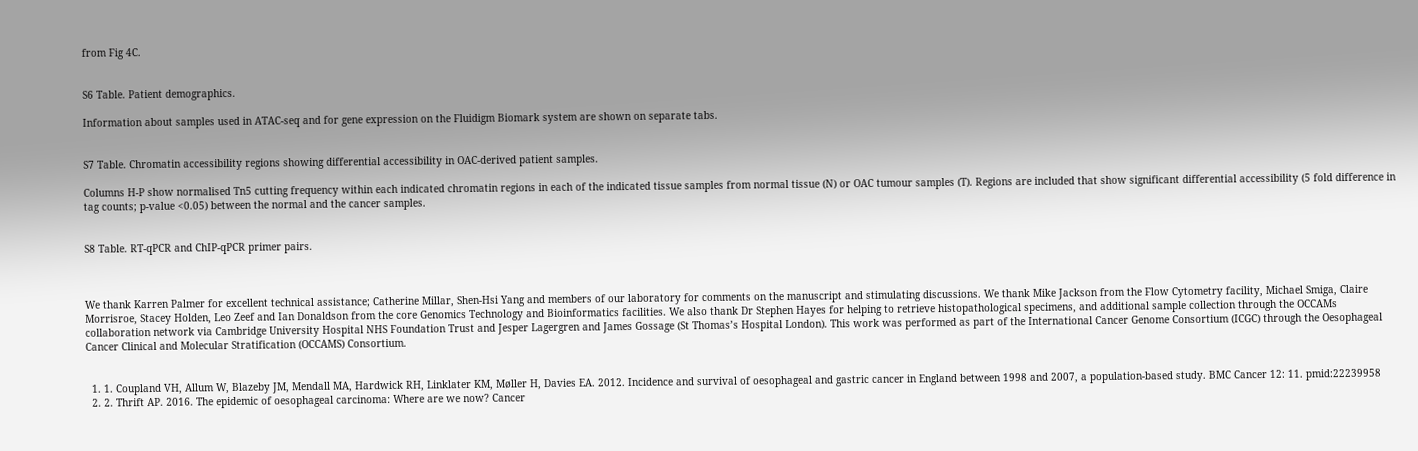from Fig 4C.


S6 Table. Patient demographics.

Information about samples used in ATAC-seq and for gene expression on the Fluidigm Biomark system are shown on separate tabs.


S7 Table. Chromatin accessibility regions showing differential accessibility in OAC-derived patient samples.

Columns H-P show normalised Tn5 cutting frequency within each indicated chromatin regions in each of the indicated tissue samples from normal tissue (N) or OAC tumour samples (T). Regions are included that show significant differential accessibility (5 fold difference in tag counts; p-value <0.05) between the normal and the cancer samples.


S8 Table. RT-qPCR and ChIP-qPCR primer pairs.



We thank Karren Palmer for excellent technical assistance; Catherine Millar, Shen-Hsi Yang and members of our laboratory for comments on the manuscript and stimulating discussions. We thank Mike Jackson from the Flow Cytometry facility, Michael Smiga, Claire Morrisroe, Stacey Holden, Leo Zeef and Ian Donaldson from the core Genomics Technology and Bioinformatics facilities. We also thank Dr Stephen Hayes for helping to retrieve histopathological specimens, and additional sample collection through the OCCAMs collaboration network via Cambridge University Hospital NHS Foundation Trust and Jesper Lagergren and James Gossage (St Thomas’s Hospital London). This work was performed as part of the International Cancer Genome Consortium (ICGC) through the Oesophageal Cancer Clinical and Molecular Stratification (OCCAMS) Consortium.


  1. 1. Coupland VH, Allum W, Blazeby JM, Mendall MA, Hardwick RH, Linklater KM, Møller H, Davies EA. 2012. Incidence and survival of oesophageal and gastric cancer in England between 1998 and 2007, a population-based study. BMC Cancer 12: 11. pmid:22239958
  2. 2. Thrift AP. 2016. The epidemic of oesophageal carcinoma: Where are we now? Cancer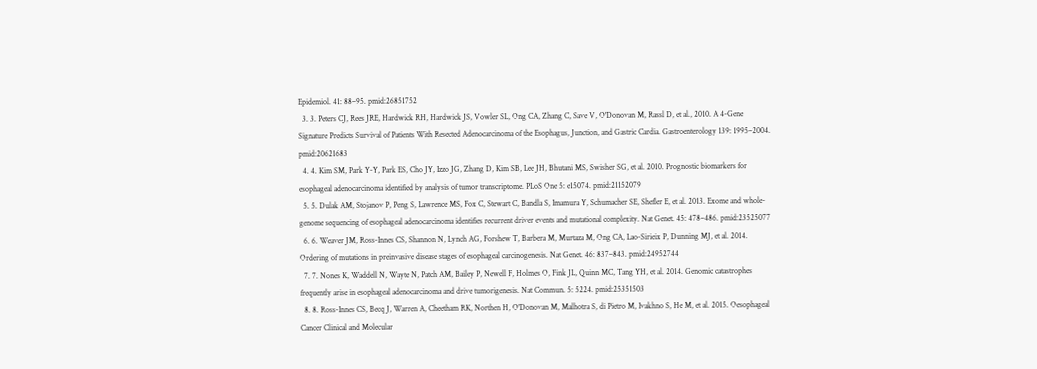Epidemiol. 41: 88–95. pmid:26851752
  3. 3. Peters CJ, Rees JRE, Hardwick RH, Hardwick JS, Vowler SL, Ong CA, Zhang C, Save V, O'Donovan M, Rassl D, et al., 2010. A 4-Gene Signature Predicts Survival of Patients With Resected Adenocarcinoma of the Esophagus, Junction, and Gastric Cardia. Gastroenterology 139: 1995–2004. pmid:20621683
  4. 4. Kim SM, Park Y-Y, Park ES, Cho JY, Izzo JG, Zhang D, Kim SB, Lee JH, Bhutani MS, Swisher SG, et al. 2010. Prognostic biomarkers for esophageal adenocarcinoma identified by analysis of tumor transcriptome. PLoS One 5: e15074. pmid:21152079
  5. 5. Dulak AM, Stojanov P, Peng S, Lawrence MS, Fox C, Stewart C, Bandla S, Imamura Y, Schumacher SE, Shefler E, et al. 2013. Exome and whole-genome sequencing of esophageal adenocarcinoma identifies recurrent driver events and mutational complexity. Nat Genet. 45: 478–486. pmid:23525077
  6. 6. Weaver JM, Ross-Innes CS, Shannon N, Lynch AG, Forshew T, Barbera M, Murtaza M, Ong CA, Lao-Sirieix P, Dunning MJ, et al. 2014. Ordering of mutations in preinvasive disease stages of esophageal carcinogenesis. Nat Genet. 46: 837–843. pmid:24952744
  7. 7. Nones K, Waddell N, Wayte N, Patch AM, Bailey P, Newell F, Holmes O, Fink JL, Quinn MC, Tang YH, et al. 2014. Genomic catastrophes frequently arise in esophageal adenocarcinoma and drive tumorigenesis. Nat Commun. 5: 5224. pmid:25351503
  8. 8. Ross-Innes CS, Becq J, Warren A, Cheetham RK, Northen H, O'Donovan M, Malhotra S, di Pietro M, Ivakhno S, He M, et al. 2015. Oesophageal Cancer Clinical and Molecular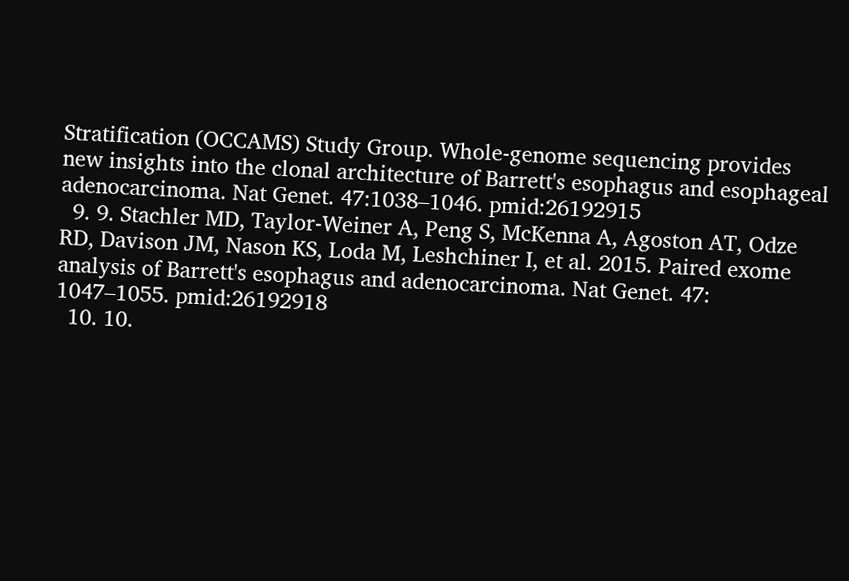Stratification (OCCAMS) Study Group. Whole-genome sequencing provides new insights into the clonal architecture of Barrett's esophagus and esophageal adenocarcinoma. Nat Genet. 47:1038–1046. pmid:26192915
  9. 9. Stachler MD, Taylor-Weiner A, Peng S, McKenna A, Agoston AT, Odze RD, Davison JM, Nason KS, Loda M, Leshchiner I, et al. 2015. Paired exome analysis of Barrett's esophagus and adenocarcinoma. Nat Genet. 47: 1047–1055. pmid:26192918
  10. 10.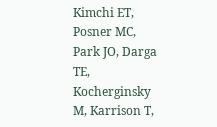Kimchi ET, Posner MC, Park JO, Darga TE, Kocherginsky M, Karrison T,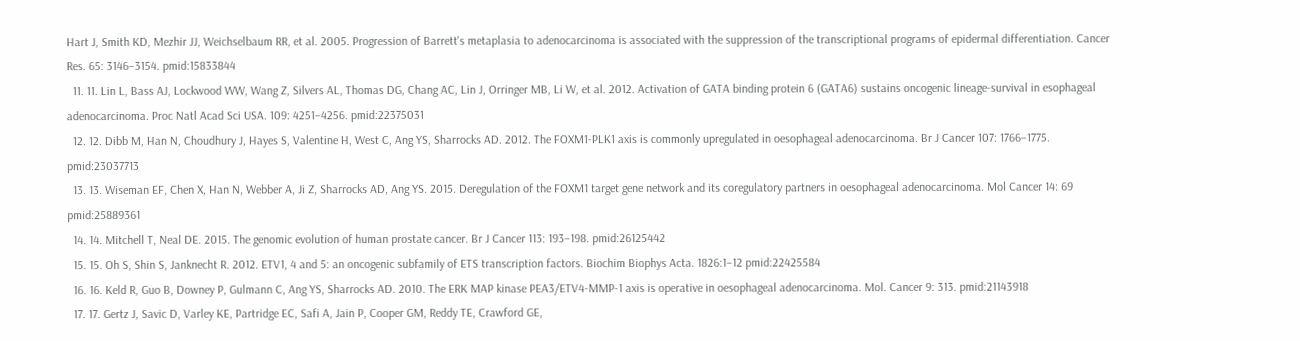Hart J, Smith KD, Mezhir JJ, Weichselbaum RR, et al. 2005. Progression of Barrett's metaplasia to adenocarcinoma is associated with the suppression of the transcriptional programs of epidermal differentiation. Cancer Res. 65: 3146–3154. pmid:15833844
  11. 11. Lin L, Bass AJ, Lockwood WW, Wang Z, Silvers AL, Thomas DG, Chang AC, Lin J, Orringer MB, Li W, et al. 2012. Activation of GATA binding protein 6 (GATA6) sustains oncogenic lineage-survival in esophageal adenocarcinoma. Proc Natl Acad Sci USA. 109: 4251–4256. pmid:22375031
  12. 12. Dibb M, Han N, Choudhury J, Hayes S, Valentine H, West C, Ang YS, Sharrocks AD. 2012. The FOXM1-PLK1 axis is commonly upregulated in oesophageal adenocarcinoma. Br J Cancer 107: 1766–1775. pmid:23037713
  13. 13. Wiseman EF, Chen X, Han N, Webber A, Ji Z, Sharrocks AD, Ang YS. 2015. Deregulation of the FOXM1 target gene network and its coregulatory partners in oesophageal adenocarcinoma. Mol Cancer 14: 69 pmid:25889361
  14. 14. Mitchell T, Neal DE. 2015. The genomic evolution of human prostate cancer. Br J Cancer 113: 193–198. pmid:26125442
  15. 15. Oh S, Shin S, Janknecht R. 2012. ETV1, 4 and 5: an oncogenic subfamily of ETS transcription factors. Biochim Biophys Acta. 1826:1–12 pmid:22425584
  16. 16. Keld R, Guo B, Downey P, Gulmann C, Ang YS, Sharrocks AD. 2010. The ERK MAP kinase PEA3/ETV4-MMP-1 axis is operative in oesophageal adenocarcinoma. Mol. Cancer 9: 313. pmid:21143918
  17. 17. Gertz J, Savic D, Varley KE, Partridge EC, Safi A, Jain P, Cooper GM, Reddy TE, Crawford GE,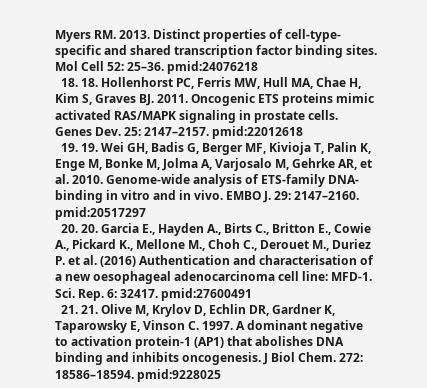Myers RM. 2013. Distinct properties of cell-type-specific and shared transcription factor binding sites. Mol Cell 52: 25–36. pmid:24076218
  18. 18. Hollenhorst PC, Ferris MW, Hull MA, Chae H, Kim S, Graves BJ. 2011. Oncogenic ETS proteins mimic activated RAS/MAPK signaling in prostate cells. Genes Dev. 25: 2147–2157. pmid:22012618
  19. 19. Wei GH, Badis G, Berger MF, Kivioja T, Palin K, Enge M, Bonke M, Jolma A, Varjosalo M, Gehrke AR, et al. 2010. Genome-wide analysis of ETS-family DNA-binding in vitro and in vivo. EMBO J. 29: 2147–2160. pmid:20517297
  20. 20. Garcia E., Hayden A., Birts C., Britton E., Cowie A., Pickard K., Mellone M., Choh C., Derouet M., Duriez P. et al. (2016) Authentication and characterisation of a new oesophageal adenocarcinoma cell line: MFD-1. Sci. Rep. 6: 32417. pmid:27600491
  21. 21. Olive M, Krylov D, Echlin DR, Gardner K, Taparowsky E, Vinson C. 1997. A dominant negative to activation protein-1 (AP1) that abolishes DNA binding and inhibits oncogenesis. J Biol Chem. 272: 18586–18594. pmid:9228025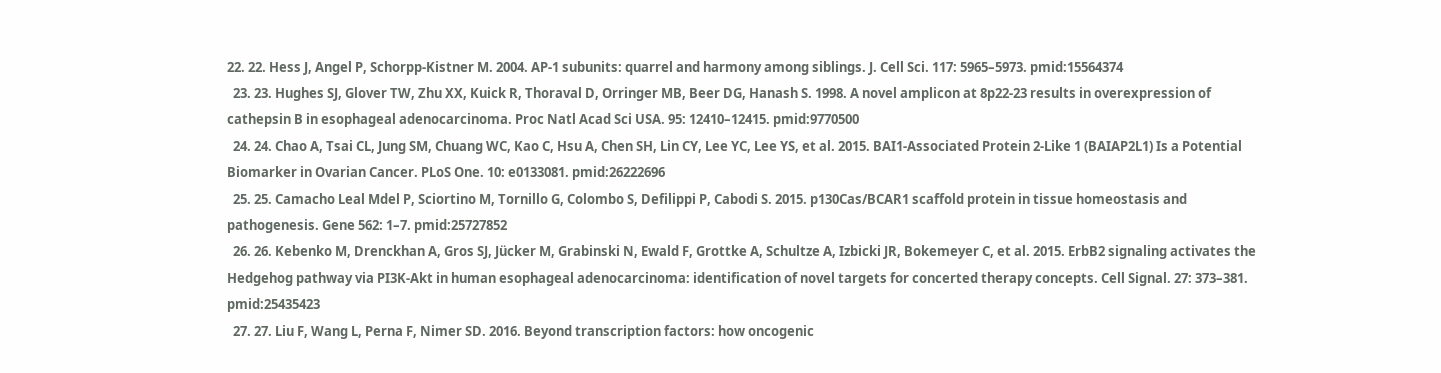22. 22. Hess J, Angel P, Schorpp-Kistner M. 2004. AP-1 subunits: quarrel and harmony among siblings. J. Cell Sci. 117: 5965–5973. pmid:15564374
  23. 23. Hughes SJ, Glover TW, Zhu XX, Kuick R, Thoraval D, Orringer MB, Beer DG, Hanash S. 1998. A novel amplicon at 8p22-23 results in overexpression of cathepsin B in esophageal adenocarcinoma. Proc Natl Acad Sci USA. 95: 12410–12415. pmid:9770500
  24. 24. Chao A, Tsai CL, Jung SM, Chuang WC, Kao C, Hsu A, Chen SH, Lin CY, Lee YC, Lee YS, et al. 2015. BAI1-Associated Protein 2-Like 1 (BAIAP2L1) Is a Potential Biomarker in Ovarian Cancer. PLoS One. 10: e0133081. pmid:26222696
  25. 25. Camacho Leal Mdel P, Sciortino M, Tornillo G, Colombo S, Defilippi P, Cabodi S. 2015. p130Cas/BCAR1 scaffold protein in tissue homeostasis and pathogenesis. Gene 562: 1–7. pmid:25727852
  26. 26. Kebenko M, Drenckhan A, Gros SJ, Jücker M, Grabinski N, Ewald F, Grottke A, Schultze A, Izbicki JR, Bokemeyer C, et al. 2015. ErbB2 signaling activates the Hedgehog pathway via PI3K-Akt in human esophageal adenocarcinoma: identification of novel targets for concerted therapy concepts. Cell Signal. 27: 373–381. pmid:25435423
  27. 27. Liu F, Wang L, Perna F, Nimer SD. 2016. Beyond transcription factors: how oncogenic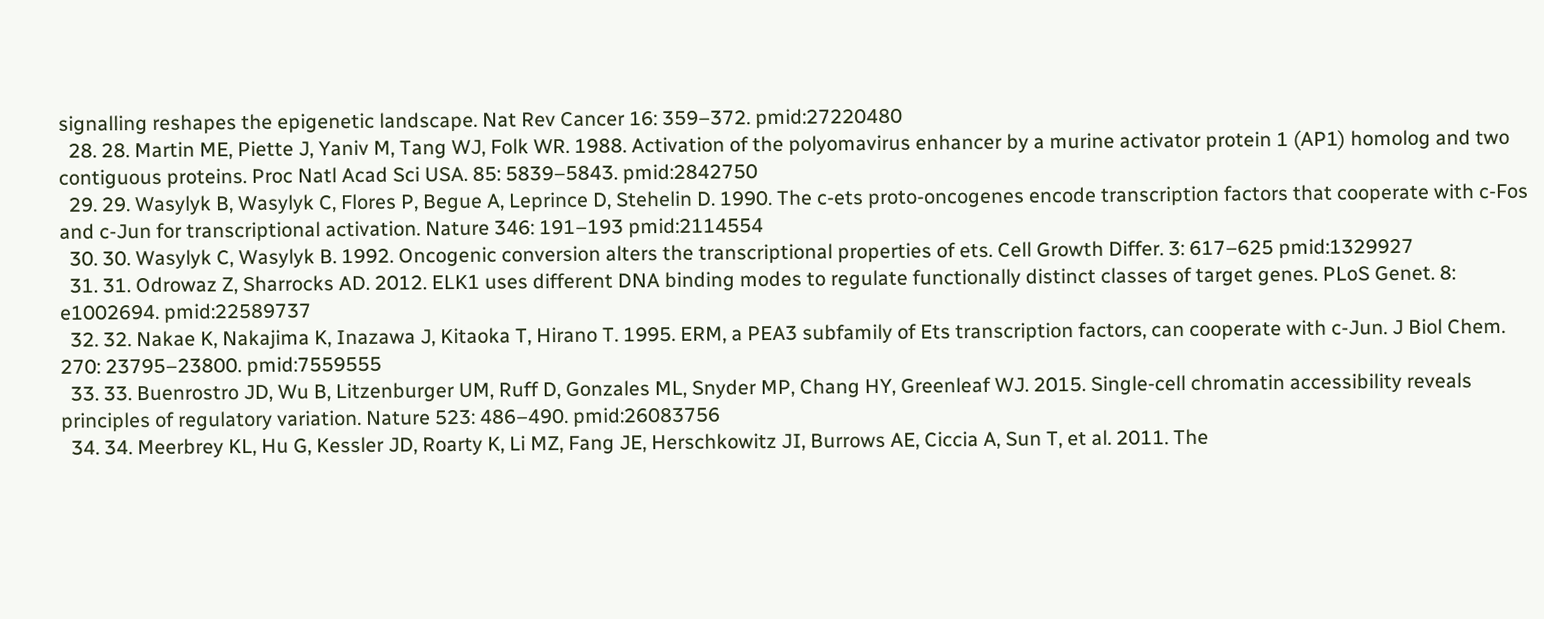signalling reshapes the epigenetic landscape. Nat Rev Cancer 16: 359–372. pmid:27220480
  28. 28. Martin ME, Piette J, Yaniv M, Tang WJ, Folk WR. 1988. Activation of the polyomavirus enhancer by a murine activator protein 1 (AP1) homolog and two contiguous proteins. Proc Natl Acad Sci USA. 85: 5839–5843. pmid:2842750
  29. 29. Wasylyk B, Wasylyk C, Flores P, Begue A, Leprince D, Stehelin D. 1990. The c-ets proto-oncogenes encode transcription factors that cooperate with c-Fos and c-Jun for transcriptional activation. Nature 346: 191–193 pmid:2114554
  30. 30. Wasylyk C, Wasylyk B. 1992. Oncogenic conversion alters the transcriptional properties of ets. Cell Growth Differ. 3: 617–625 pmid:1329927
  31. 31. Odrowaz Z, Sharrocks AD. 2012. ELK1 uses different DNA binding modes to regulate functionally distinct classes of target genes. PLoS Genet. 8: e1002694. pmid:22589737
  32. 32. Nakae K, Nakajima K, Inazawa J, Kitaoka T, Hirano T. 1995. ERM, a PEA3 subfamily of Ets transcription factors, can cooperate with c-Jun. J Biol Chem. 270: 23795–23800. pmid:7559555
  33. 33. Buenrostro JD, Wu B, Litzenburger UM, Ruff D, Gonzales ML, Snyder MP, Chang HY, Greenleaf WJ. 2015. Single-cell chromatin accessibility reveals principles of regulatory variation. Nature 523: 486–490. pmid:26083756
  34. 34. Meerbrey KL, Hu G, Kessler JD, Roarty K, Li MZ, Fang JE, Herschkowitz JI, Burrows AE, Ciccia A, Sun T, et al. 2011. The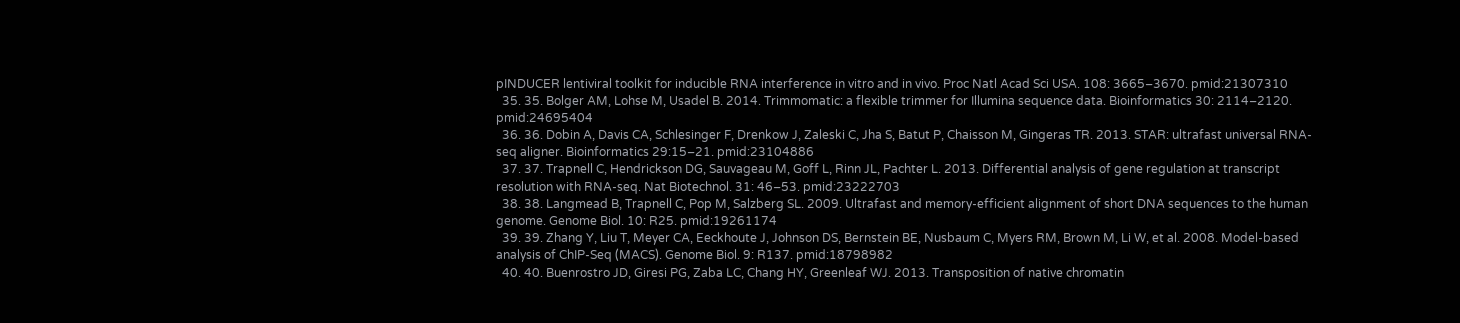pINDUCER lentiviral toolkit for inducible RNA interference in vitro and in vivo. Proc Natl Acad Sci USA. 108: 3665–3670. pmid:21307310
  35. 35. Bolger AM, Lohse M, Usadel B. 2014. Trimmomatic: a flexible trimmer for Illumina sequence data. Bioinformatics 30: 2114–2120. pmid:24695404
  36. 36. Dobin A, Davis CA, Schlesinger F, Drenkow J, Zaleski C, Jha S, Batut P, Chaisson M, Gingeras TR. 2013. STAR: ultrafast universal RNA-seq aligner. Bioinformatics 29:15–21. pmid:23104886
  37. 37. Trapnell C, Hendrickson DG, Sauvageau M, Goff L, Rinn JL, Pachter L. 2013. Differential analysis of gene regulation at transcript resolution with RNA-seq. Nat Biotechnol. 31: 46–53. pmid:23222703
  38. 38. Langmead B, Trapnell C, Pop M, Salzberg SL. 2009. Ultrafast and memory-efficient alignment of short DNA sequences to the human genome. Genome Biol. 10: R25. pmid:19261174
  39. 39. Zhang Y, Liu T, Meyer CA, Eeckhoute J, Johnson DS, Bernstein BE, Nusbaum C, Myers RM, Brown M, Li W, et al. 2008. Model-based analysis of ChIP-Seq (MACS). Genome Biol. 9: R137. pmid:18798982
  40. 40. Buenrostro JD, Giresi PG, Zaba LC, Chang HY, Greenleaf WJ. 2013. Transposition of native chromatin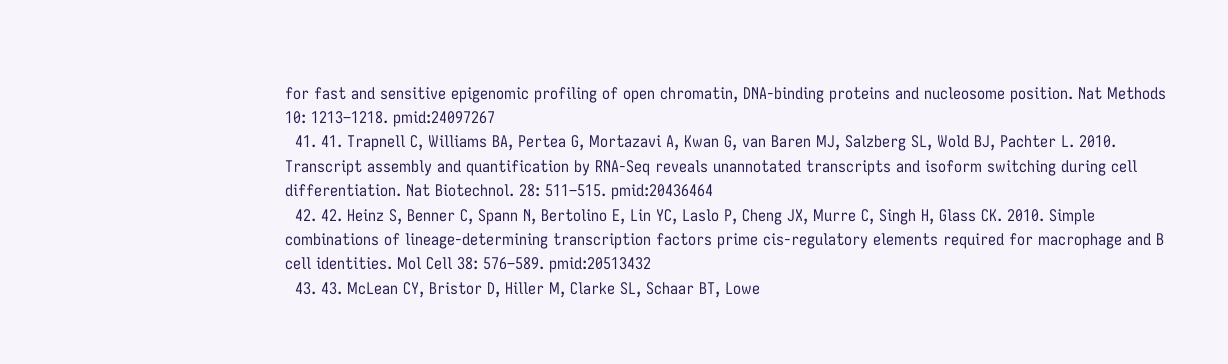for fast and sensitive epigenomic profiling of open chromatin, DNA-binding proteins and nucleosome position. Nat Methods 10: 1213–1218. pmid:24097267
  41. 41. Trapnell C, Williams BA, Pertea G, Mortazavi A, Kwan G, van Baren MJ, Salzberg SL, Wold BJ, Pachter L. 2010. Transcript assembly and quantification by RNA-Seq reveals unannotated transcripts and isoform switching during cell differentiation. Nat Biotechnol. 28: 511–515. pmid:20436464
  42. 42. Heinz S, Benner C, Spann N, Bertolino E, Lin YC, Laslo P, Cheng JX, Murre C, Singh H, Glass CK. 2010. Simple combinations of lineage-determining transcription factors prime cis-regulatory elements required for macrophage and B cell identities. Mol Cell 38: 576–589. pmid:20513432
  43. 43. McLean CY, Bristor D, Hiller M, Clarke SL, Schaar BT, Lowe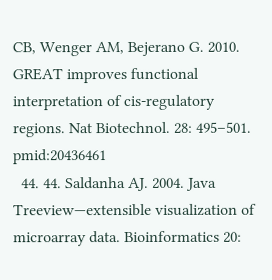CB, Wenger AM, Bejerano G. 2010. GREAT improves functional interpretation of cis-regulatory regions. Nat Biotechnol. 28: 495–501. pmid:20436461
  44. 44. Saldanha AJ. 2004. Java Treeview—extensible visualization of microarray data. Bioinformatics 20: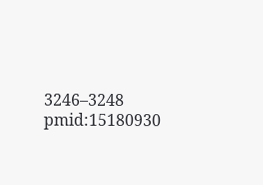3246–3248 pmid:15180930